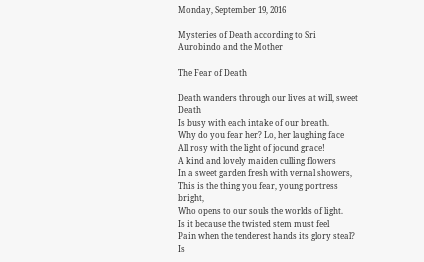Monday, September 19, 2016

Mysteries of Death according to Sri Aurobindo and the Mother

The Fear of Death

Death wanders through our lives at will, sweet Death
Is busy with each intake of our breath.
Why do you fear her? Lo, her laughing face
All rosy with the light of jocund grace!
A kind and lovely maiden culling flowers
In a sweet garden fresh with vernal showers,
This is the thing you fear, young portress bright,
Who opens to our souls the worlds of light.
Is it because the twisted stem must feel
Pain when the tenderest hands its glory steal?
Is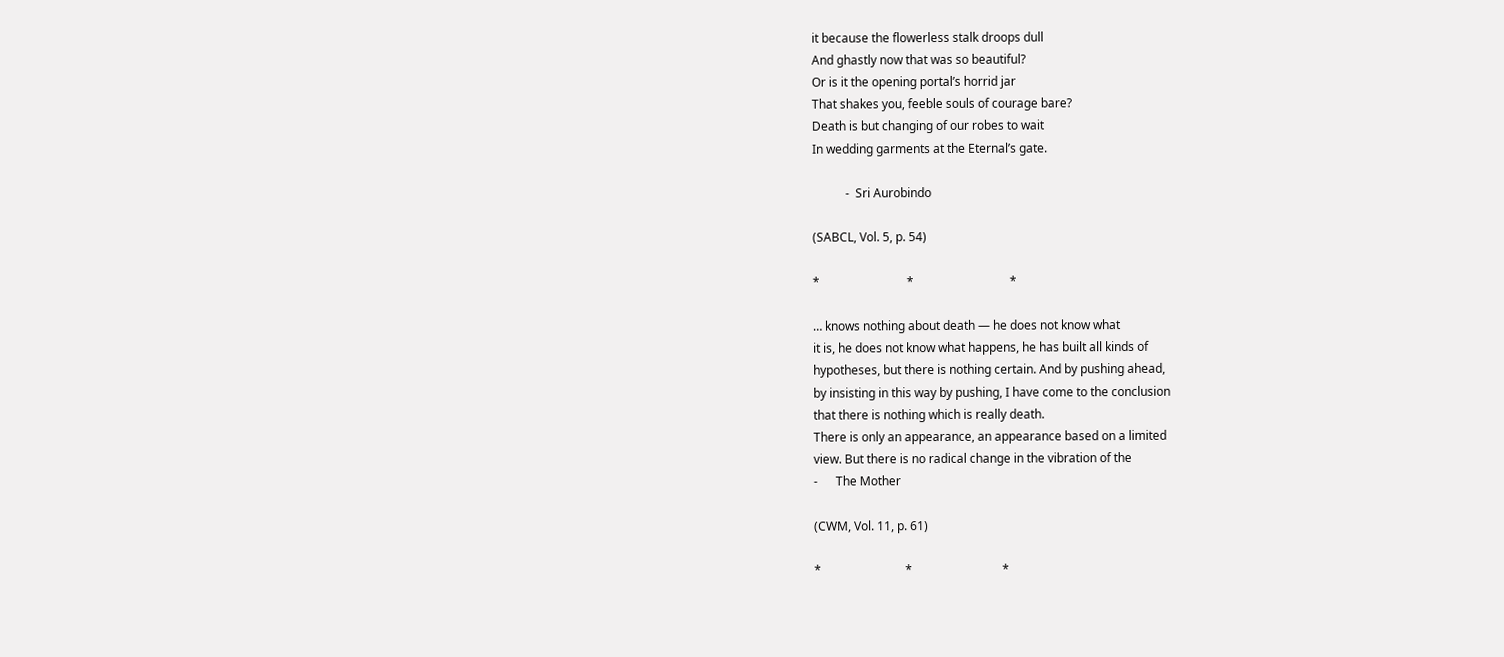it because the flowerless stalk droops dull
And ghastly now that was so beautiful?
Or is it the opening portal’s horrid jar
That shakes you, feeble souls of courage bare?
Death is but changing of our robes to wait
In wedding garments at the Eternal’s gate.

           -  Sri Aurobindo

(SABCL, Vol. 5, p. 54)

*                             *                                *

… knows nothing about death — he does not know what
it is, he does not know what happens, he has built all kinds of
hypotheses, but there is nothing certain. And by pushing ahead,
by insisting in this way by pushing, I have come to the conclusion
that there is nothing which is really death.
There is only an appearance, an appearance based on a limited
view. But there is no radical change in the vibration of the
-      The Mother

(CWM, Vol. 11, p. 61)

*                            *                              *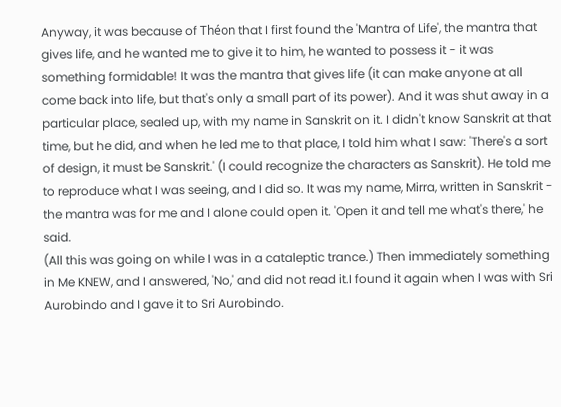Anyway, it was because of Théon that I first found the 'Mantra of Life', the mantra that gives life, and he wanted me to give it to him, he wanted to possess it - it was something formidable! It was the mantra that gives life (it can make anyone at all come back into life, but that's only a small part of its power). And it was shut away in a particular place, sealed up, with my name in Sanskrit on it. I didn't know Sanskrit at that time, but he did, and when he led me to that place, I told him what I saw: 'There's a sort of design, it must be Sanskrit.' (I could recognize the characters as Sanskrit). He told me to reproduce what I was seeing, and I did so. It was my name, Mirra, written in Sanskrit - the mantra was for me and I alone could open it. 'Open it and tell me what's there,' he said.
(All this was going on while I was in a cataleptic trance.) Then immediately something in Me KNEW, and I answered, 'No,' and did not read it.I found it again when I was with Sri Aurobindo and I gave it to Sri Aurobindo.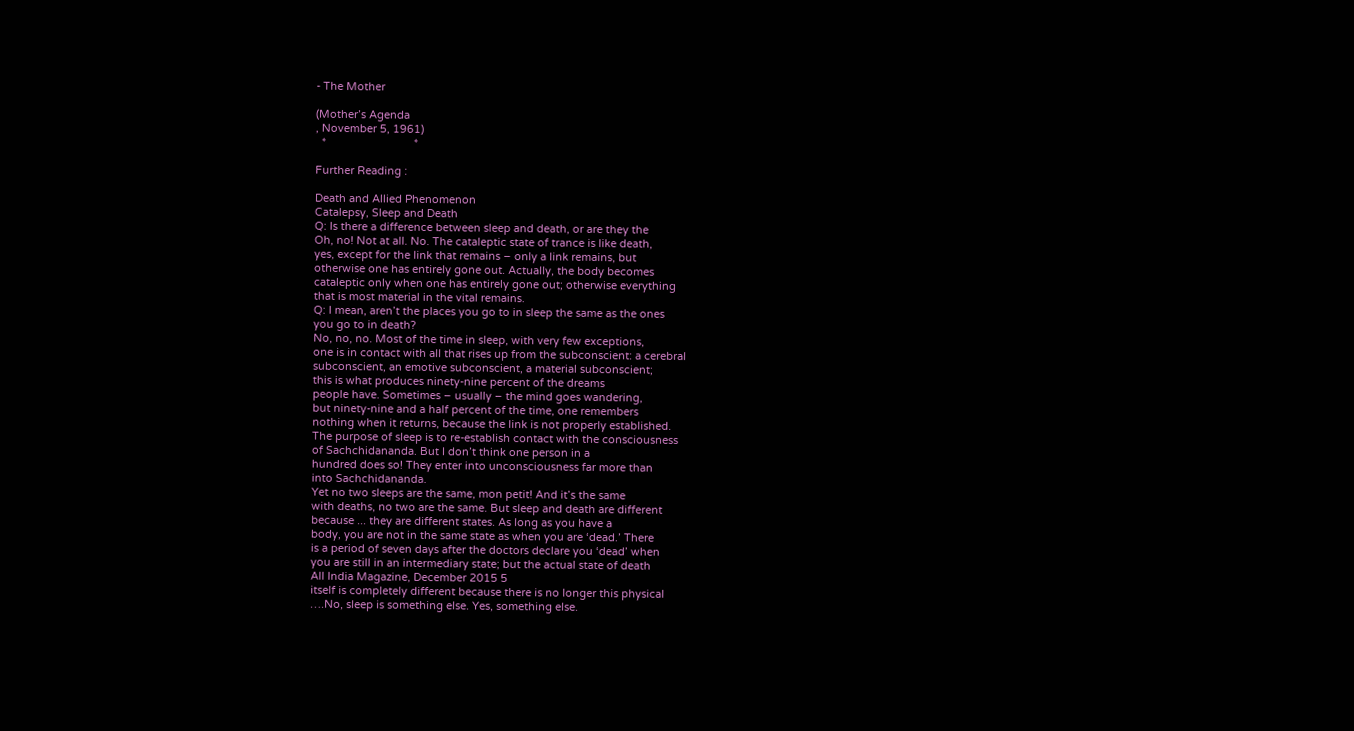- The Mother

(Mother’s Agenda
, November 5, 1961)
  *                             *

Further Reading :

Death and Allied Phenomenon
Catalepsy, Sleep and Death
Q: Is there a difference between sleep and death, or are they the
Oh, no! Not at all. No. The cataleptic state of trance is like death,
yes, except for the link that remains – only a link remains, but
otherwise one has entirely gone out. Actually, the body becomes
cataleptic only when one has entirely gone out; otherwise everything
that is most material in the vital remains.
Q: I mean, aren’t the places you go to in sleep the same as the ones
you go to in death?
No, no, no. Most of the time in sleep, with very few exceptions,
one is in contact with all that rises up from the subconscient: a cerebral
subconscient, an emotive subconscient, a material subconscient;
this is what produces ninety-nine percent of the dreams
people have. Sometimes – usually – the mind goes wandering,
but ninety-nine and a half percent of the time, one remembers
nothing when it returns, because the link is not properly established.
The purpose of sleep is to re-establish contact with the consciousness
of Sachchidananda. But I don’t think one person in a
hundred does so! They enter into unconsciousness far more than
into Sachchidananda.
Yet no two sleeps are the same, mon petit! And it’s the same
with deaths, no two are the same. But sleep and death are different
because ... they are different states. As long as you have a
body, you are not in the same state as when you are ‘dead.’ There
is a period of seven days after the doctors declare you ‘dead’ when
you are still in an intermediary state; but the actual state of death
All India Magazine, December 2015 5
itself is completely different because there is no longer this physical
….No, sleep is something else. Yes, something else.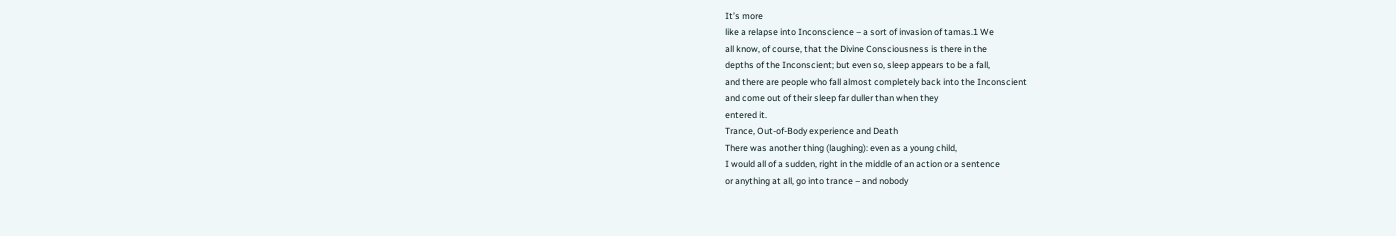It’s more
like a relapse into Inconscience – a sort of invasion of tamas.1 We
all know, of course, that the Divine Consciousness is there in the
depths of the Inconscient; but even so, sleep appears to be a fall,
and there are people who fall almost completely back into the Inconscient
and come out of their sleep far duller than when they
entered it.
Trance, Out-of-Body experience and Death
There was another thing (laughing): even as a young child,
I would all of a sudden, right in the middle of an action or a sentence
or anything at all, go into trance – and nobody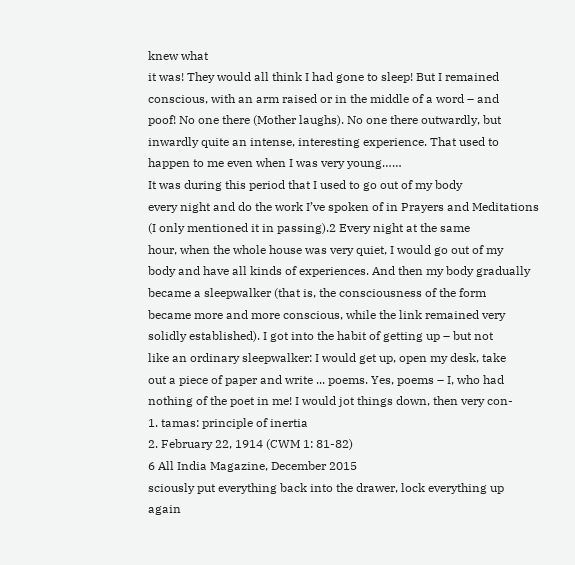knew what
it was! They would all think I had gone to sleep! But I remained
conscious, with an arm raised or in the middle of a word – and
poof! No one there (Mother laughs). No one there outwardly, but
inwardly quite an intense, interesting experience. That used to
happen to me even when I was very young……
It was during this period that I used to go out of my body
every night and do the work I’ve spoken of in Prayers and Meditations
(I only mentioned it in passing).2 Every night at the same
hour, when the whole house was very quiet, I would go out of my
body and have all kinds of experiences. And then my body gradually
became a sleepwalker (that is, the consciousness of the form
became more and more conscious, while the link remained very
solidly established). I got into the habit of getting up – but not
like an ordinary sleepwalker: I would get up, open my desk, take
out a piece of paper and write ... poems. Yes, poems – I, who had
nothing of the poet in me! I would jot things down, then very con-
1. tamas: principle of inertia
2. February 22, 1914 (CWM 1: 81-82)
6 All India Magazine, December 2015
sciously put everything back into the drawer, lock everything up
again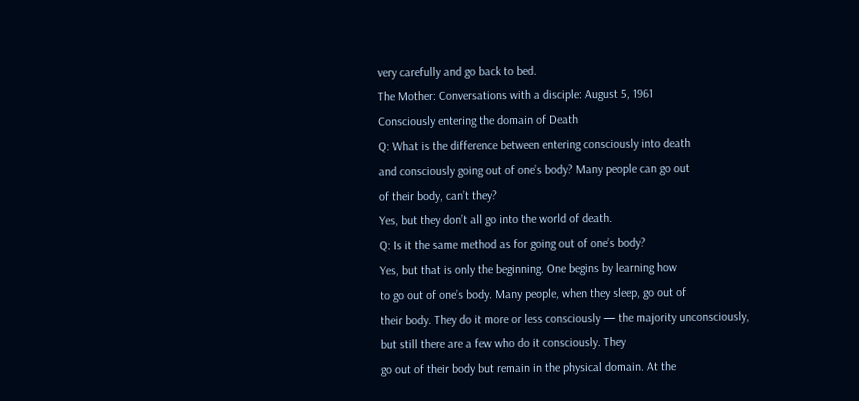very carefully and go back to bed.
The Mother: Conversations with a disciple: August 5, 1961
Consciously entering the domain of Death
Q: What is the difference between entering consciously into death
and consciously going out of one’s body? Many people can go out
of their body, can’t they?
Yes, but they don’t all go into the world of death.
Q: Is it the same method as for going out of one’s body?
Yes, but that is only the beginning. One begins by learning how
to go out of one’s body. Many people, when they sleep, go out of
their body. They do it more or less consciously — the majority unconsciously,
but still there are a few who do it consciously. They
go out of their body but remain in the physical domain. At the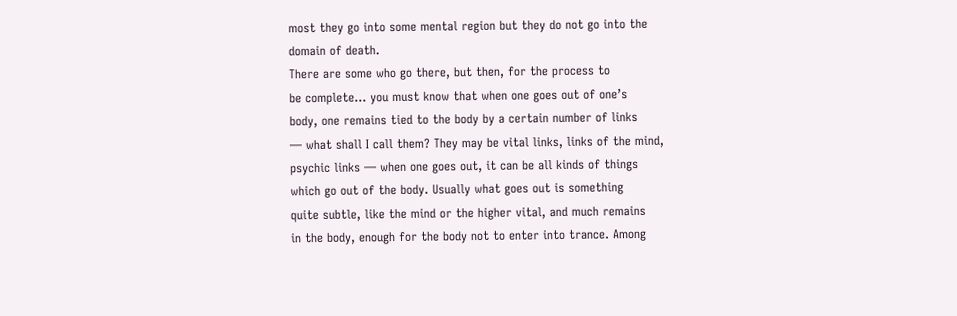most they go into some mental region but they do not go into the
domain of death.
There are some who go there, but then, for the process to
be complete... you must know that when one goes out of one’s
body, one remains tied to the body by a certain number of links
— what shall I call them? They may be vital links, links of the mind,
psychic links — when one goes out, it can be all kinds of things
which go out of the body. Usually what goes out is something
quite subtle, like the mind or the higher vital, and much remains
in the body, enough for the body not to enter into trance. Among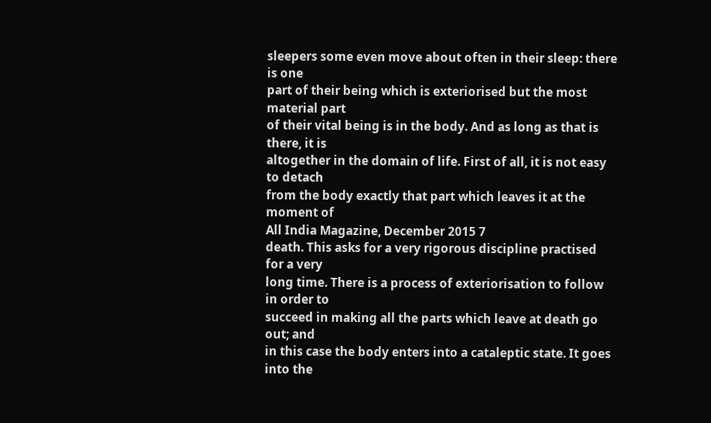sleepers some even move about often in their sleep: there is one
part of their being which is exteriorised but the most material part
of their vital being is in the body. And as long as that is there, it is
altogether in the domain of life. First of all, it is not easy to detach
from the body exactly that part which leaves it at the moment of
All India Magazine, December 2015 7
death. This asks for a very rigorous discipline practised for a very
long time. There is a process of exteriorisation to follow in order to
succeed in making all the parts which leave at death go out; and
in this case the body enters into a cataleptic state. It goes into the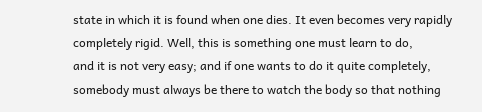state in which it is found when one dies. It even becomes very rapidly
completely rigid. Well, this is something one must learn to do,
and it is not very easy; and if one wants to do it quite completely,
somebody must always be there to watch the body so that nothing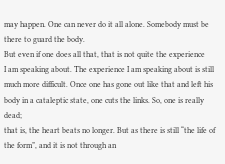may happen. One can never do it all alone. Somebody must be
there to guard the body.
But even if one does all that, that is not quite the experience
I am speaking about. The experience I am speaking about is still
much more difficult. Once one has gone out like that and left his
body in a cataleptic state, one cuts the links. So, one is really dead;
that is, the heart beats no longer. But as there is still “the life of
the form”, and it is not through an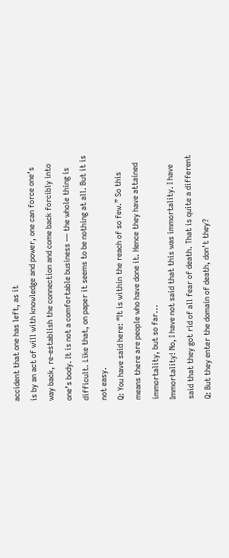accident that one has left, as it
is by an act of will with knowledge and power, one can force one’s
way back, re-establish the connection and come back forcibly into
one’s body. It is not a comfortable business — the whole thing is
difficult. Like that, on paper it seems to be nothing at all. But it is
not easy.
Q: You have said here: “It is within the reach of so few.” So this
means there are people who have done it. Hence they have attained
immortality, but so far...
Immortality! No, I have not said that this was immortality. I have
said that they got rid of all fear of death. That is quite a different
Q: But they enter the domain of death, don’t they?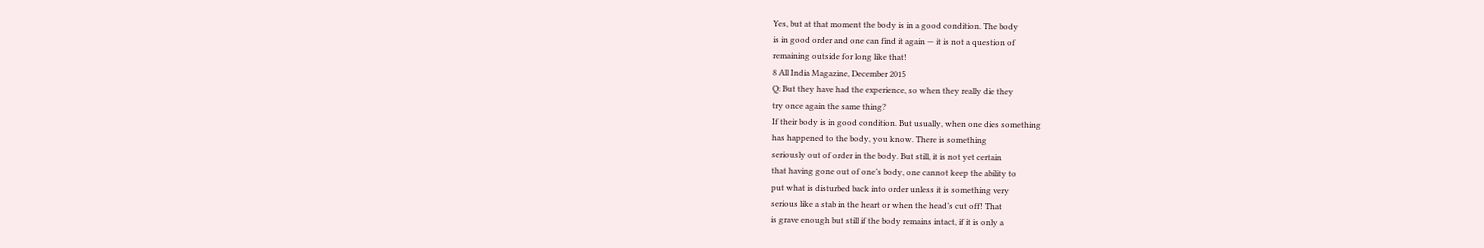Yes, but at that moment the body is in a good condition. The body
is in good order and one can find it again — it is not a question of
remaining outside for long like that!
8 All India Magazine, December 2015
Q: But they have had the experience, so when they really die they
try once again the same thing?
If their body is in good condition. But usually, when one dies something
has happened to the body, you know. There is something
seriously out of order in the body. But still, it is not yet certain
that having gone out of one’s body, one cannot keep the ability to
put what is disturbed back into order unless it is something very
serious like a stab in the heart or when the head’s cut off! That
is grave enough but still if the body remains intact, if it is only a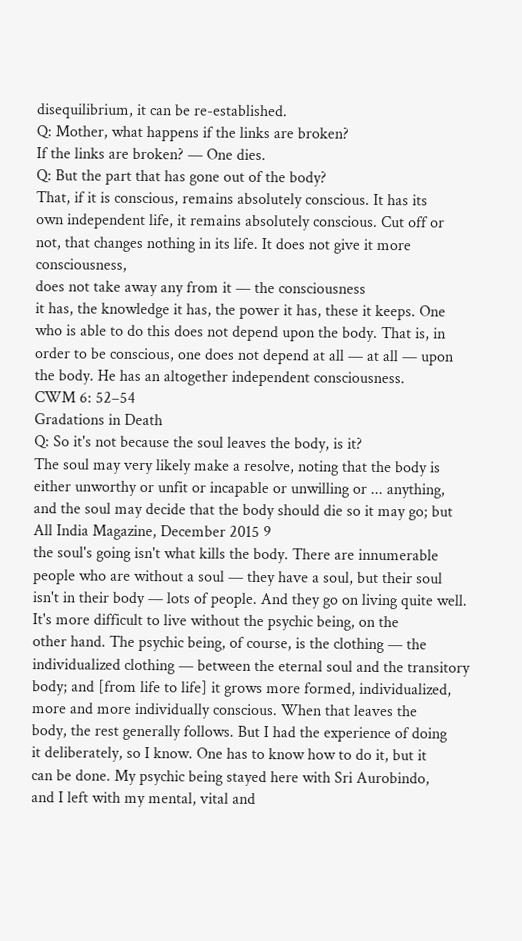disequilibrium, it can be re-established.
Q: Mother, what happens if the links are broken?
If the links are broken? — One dies.
Q: But the part that has gone out of the body?
That, if it is conscious, remains absolutely conscious. It has its
own independent life, it remains absolutely conscious. Cut off or
not, that changes nothing in its life. It does not give it more consciousness,
does not take away any from it — the consciousness
it has, the knowledge it has, the power it has, these it keeps. One
who is able to do this does not depend upon the body. That is, in
order to be conscious, one does not depend at all — at all — upon
the body. He has an altogether independent consciousness.
CWM 6: 52–54
Gradations in Death
Q: So it's not because the soul leaves the body, is it?
The soul may very likely make a resolve, noting that the body is
either unworthy or unfit or incapable or unwilling or ... anything,
and the soul may decide that the body should die so it may go; but
All India Magazine, December 2015 9
the soul's going isn't what kills the body. There are innumerable
people who are without a soul — they have a soul, but their soul
isn't in their body — lots of people. And they go on living quite well.
It's more difficult to live without the psychic being, on the
other hand. The psychic being, of course, is the clothing — the
individualized clothing — between the eternal soul and the transitory
body; and [from life to life] it grows more formed, individualized,
more and more individually conscious. When that leaves the
body, the rest generally follows. But I had the experience of doing
it deliberately, so I know. One has to know how to do it, but it
can be done. My psychic being stayed here with Sri Aurobindo,
and I left with my mental, vital and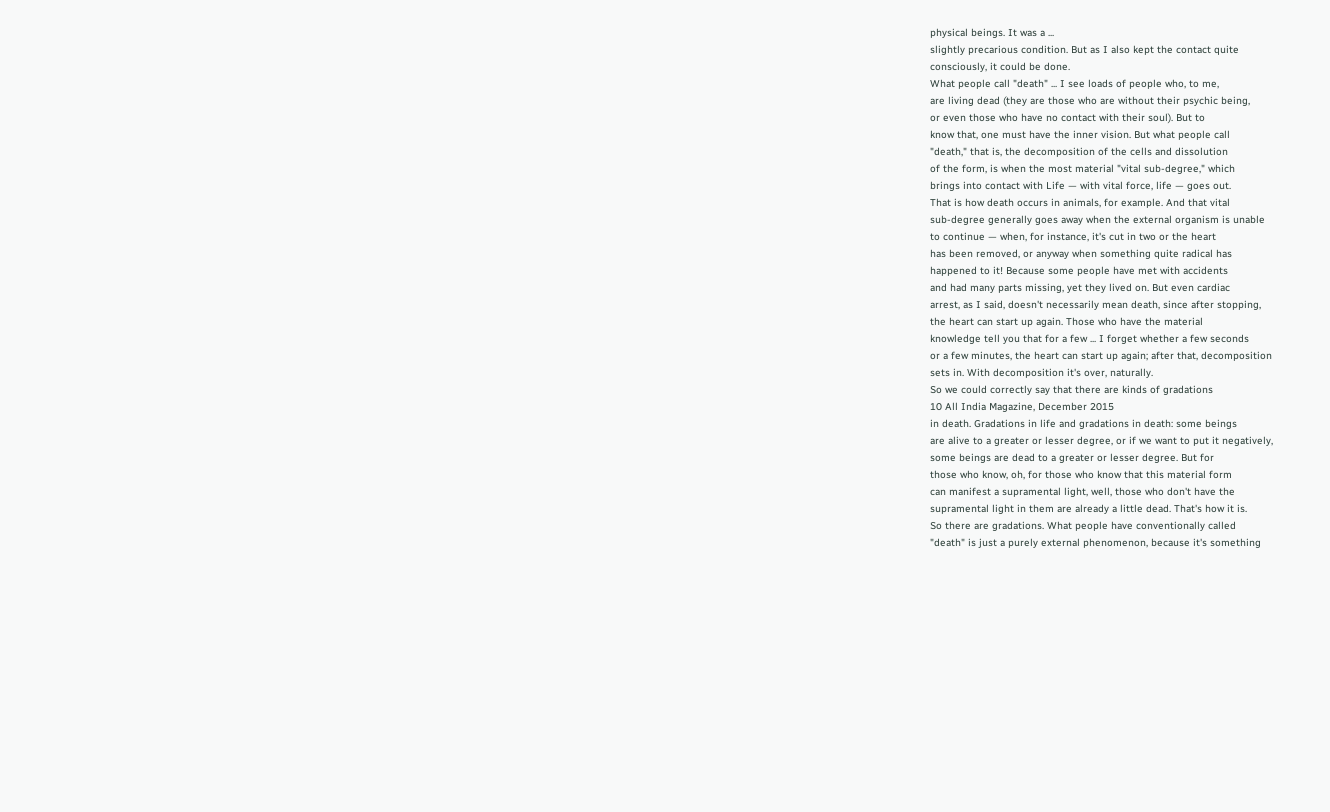physical beings. It was a ...
slightly precarious condition. But as I also kept the contact quite
consciously, it could be done.
What people call "death" ... I see loads of people who, to me,
are living dead (they are those who are without their psychic being,
or even those who have no contact with their soul). But to
know that, one must have the inner vision. But what people call
"death," that is, the decomposition of the cells and dissolution
of the form, is when the most material "vital sub-degree," which
brings into contact with Life — with vital force, life — goes out.
That is how death occurs in animals, for example. And that vital
sub-degree generally goes away when the external organism is unable
to continue — when, for instance, it's cut in two or the heart
has been removed, or anyway when something quite radical has
happened to it! Because some people have met with accidents
and had many parts missing, yet they lived on. But even cardiac
arrest, as I said, doesn't necessarily mean death, since after stopping,
the heart can start up again. Those who have the material
knowledge tell you that for a few ... I forget whether a few seconds
or a few minutes, the heart can start up again; after that, decomposition
sets in. With decomposition it's over, naturally.
So we could correctly say that there are kinds of gradations
10 All India Magazine, December 2015
in death. Gradations in life and gradations in death: some beings
are alive to a greater or lesser degree, or if we want to put it negatively,
some beings are dead to a greater or lesser degree. But for
those who know, oh, for those who know that this material form
can manifest a supramental light, well, those who don't have the
supramental light in them are already a little dead. That's how it is.
So there are gradations. What people have conventionally called
"death" is just a purely external phenomenon, because it's something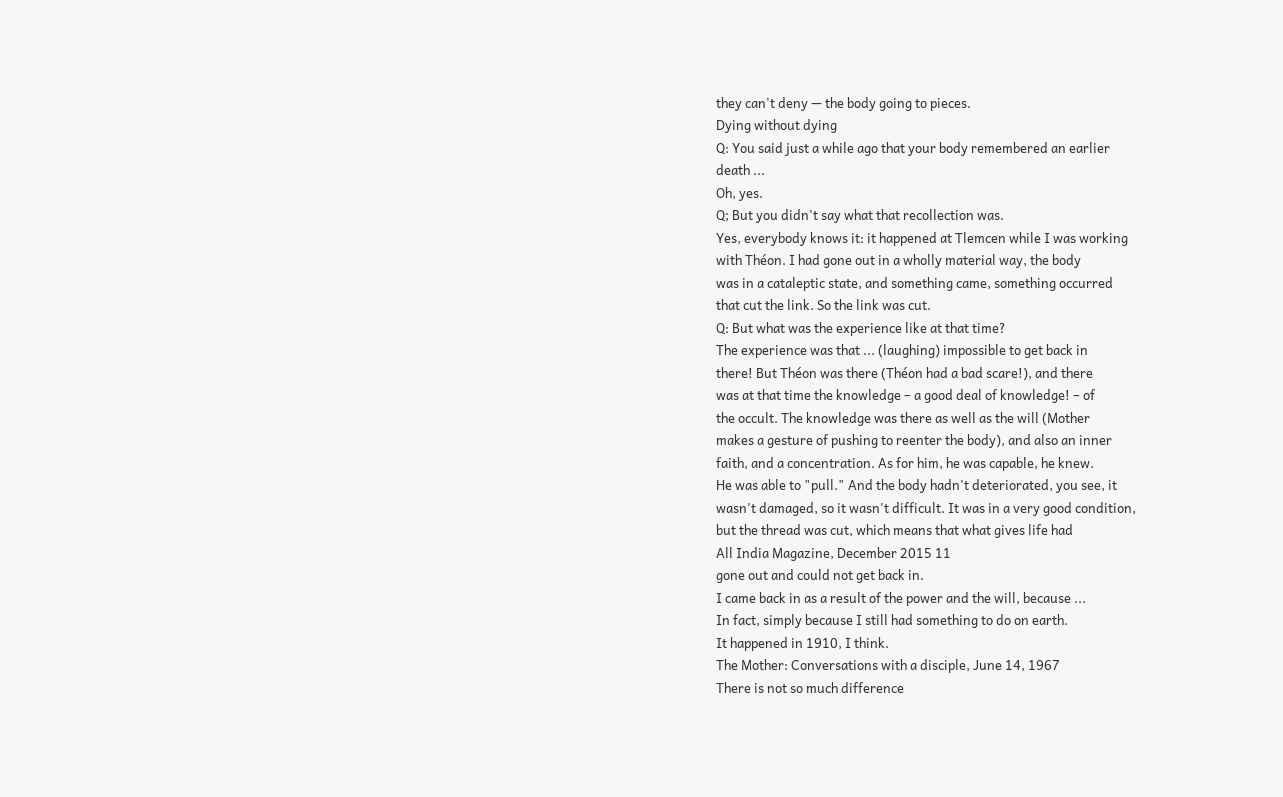they can't deny — the body going to pieces.
Dying without dying
Q: You said just a while ago that your body remembered an earlier
death ...
Oh, yes.
Q; But you didn't say what that recollection was.
Yes, everybody knows it: it happened at Tlemcen while I was working
with Théon. I had gone out in a wholly material way, the body
was in a cataleptic state, and something came, something occurred
that cut the link. So the link was cut.
Q: But what was the experience like at that time?
The experience was that ... (laughing) impossible to get back in
there! But Théon was there (Théon had a bad scare!), and there
was at that time the knowledge – a good deal of knowledge! – of
the occult. The knowledge was there as well as the will (Mother
makes a gesture of pushing to reenter the body), and also an inner
faith, and a concentration. As for him, he was capable, he knew.
He was able to "pull." And the body hadn't deteriorated, you see, it
wasn't damaged, so it wasn't difficult. It was in a very good condition,
but the thread was cut, which means that what gives life had
All India Magazine, December 2015 11
gone out and could not get back in.
I came back in as a result of the power and the will, because ...
In fact, simply because I still had something to do on earth.
It happened in 1910, I think.
The Mother: Conversations with a disciple, June 14, 1967
There is not so much difference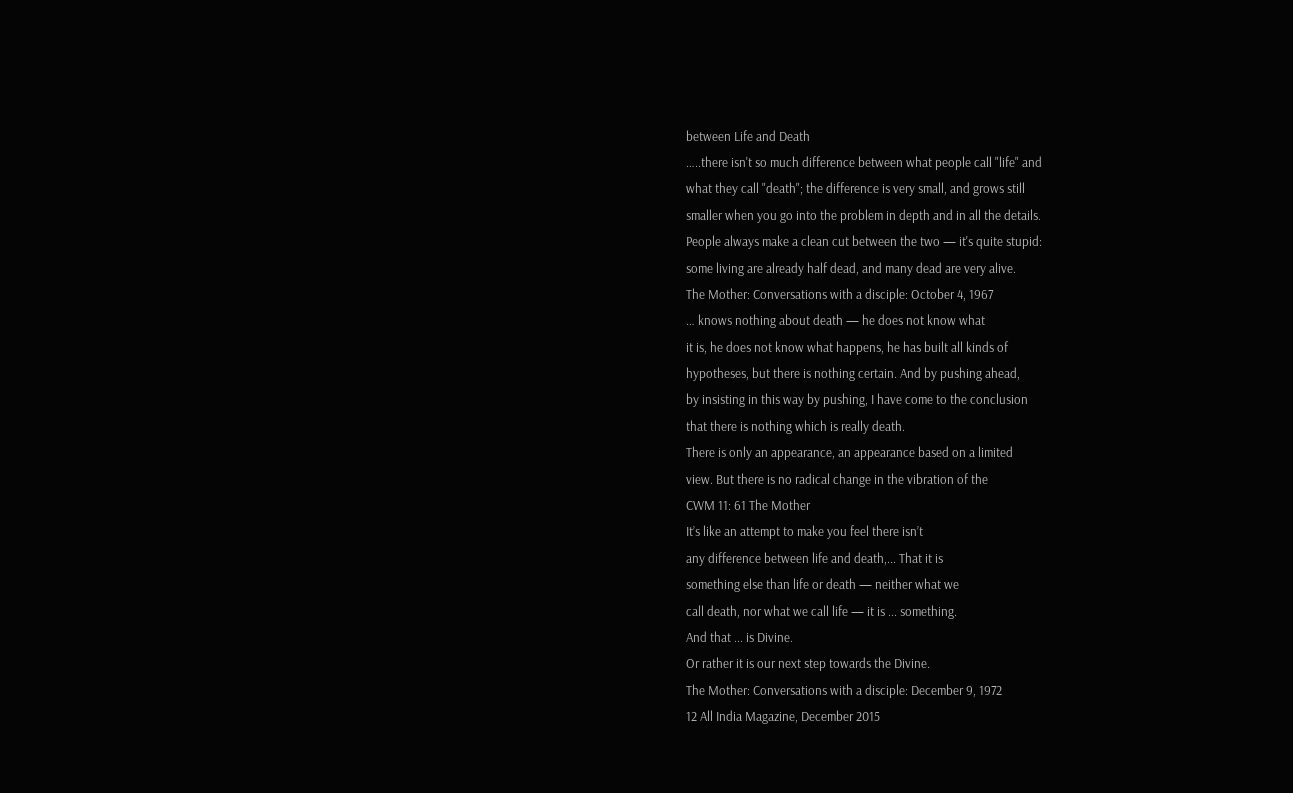between Life and Death
…..there isn't so much difference between what people call "life" and
what they call "death"; the difference is very small, and grows still
smaller when you go into the problem in depth and in all the details.
People always make a clean cut between the two — it's quite stupid:
some living are already half dead, and many dead are very alive.
The Mother: Conversations with a disciple: October 4, 1967
… knows nothing about death — he does not know what
it is, he does not know what happens, he has built all kinds of
hypotheses, but there is nothing certain. And by pushing ahead,
by insisting in this way by pushing, I have come to the conclusion
that there is nothing which is really death.
There is only an appearance, an appearance based on a limited
view. But there is no radical change in the vibration of the
CWM 11: 61 The Mother
It’s like an attempt to make you feel there isn’t
any difference between life and death,... That it is
something else than life or death — neither what we
call death, nor what we call life — it is ... something.
And that ... is Divine.
Or rather it is our next step towards the Divine.
The Mother: Conversations with a disciple: December 9, 1972
12 All India Magazine, December 2015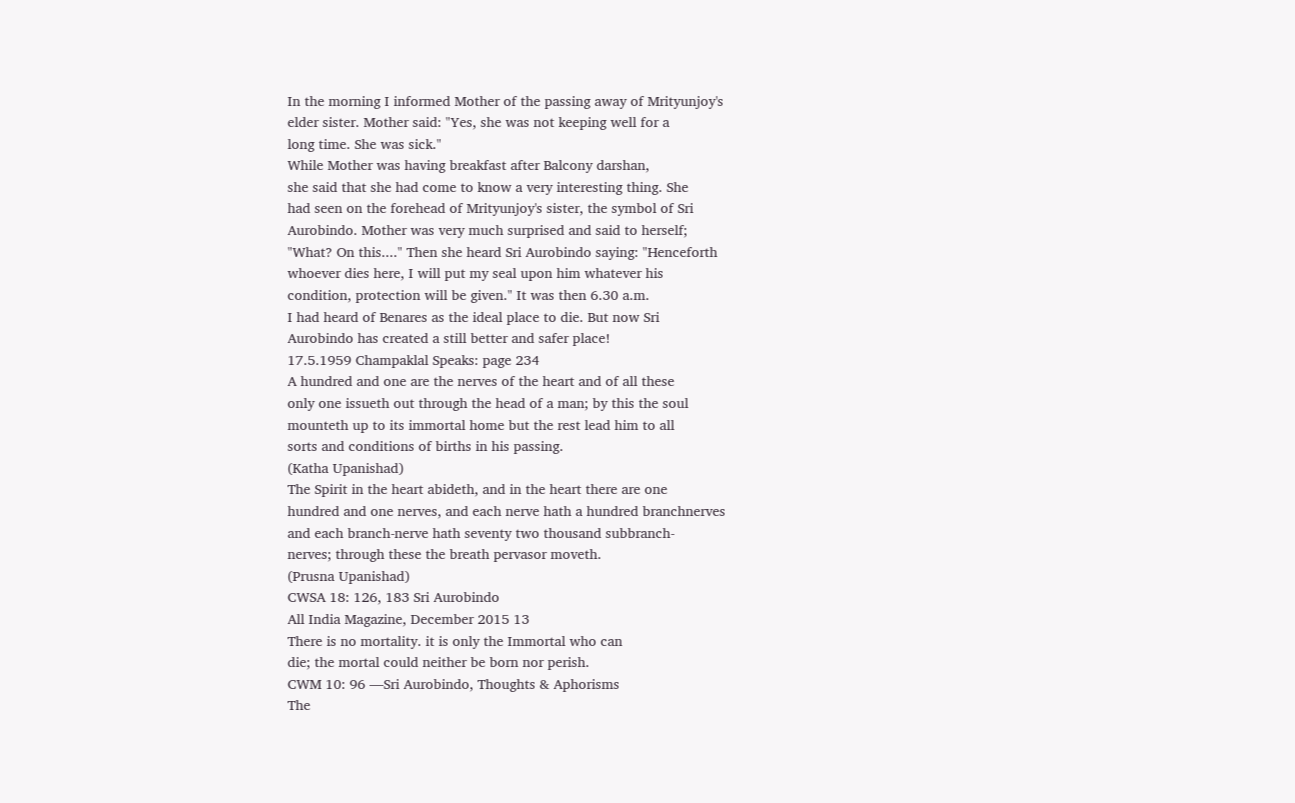In the morning I informed Mother of the passing away of Mrityunjoy's
elder sister. Mother said: "Yes, she was not keeping well for a
long time. She was sick."
While Mother was having breakfast after Balcony darshan,
she said that she had come to know a very interesting thing. She
had seen on the forehead of Mrityunjoy's sister, the symbol of Sri
Aurobindo. Mother was very much surprised and said to herself;
"What? On this...." Then she heard Sri Aurobindo saying: "Henceforth
whoever dies here, I will put my seal upon him whatever his
condition, protection will be given." It was then 6.30 a.m.
I had heard of Benares as the ideal place to die. But now Sri
Aurobindo has created a still better and safer place!
17.5.1959 Champaklal Speaks: page 234
A hundred and one are the nerves of the heart and of all these
only one issueth out through the head of a man; by this the soul
mounteth up to its immortal home but the rest lead him to all
sorts and conditions of births in his passing.
(Katha Upanishad)
The Spirit in the heart abideth, and in the heart there are one
hundred and one nerves, and each nerve hath a hundred branchnerves
and each branch-nerve hath seventy two thousand subbranch-
nerves; through these the breath pervasor moveth.
(Prusna Upanishad)
CWSA 18: 126, 183 Sri Aurobindo
All India Magazine, December 2015 13
There is no mortality. it is only the Immortal who can
die; the mortal could neither be born nor perish.
CWM 10: 96 —Sri Aurobindo, Thoughts & Aphorisms
The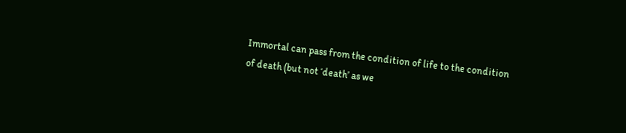Immortal can pass from the condition of life to the condition
of death (but not ‘death’ as we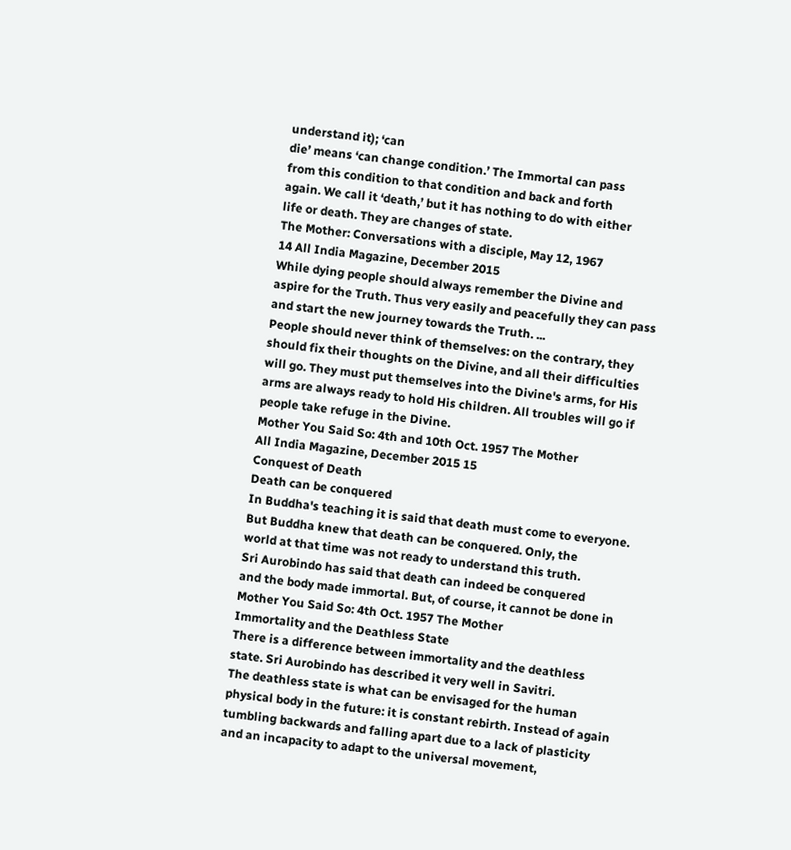understand it); ‘can
die’ means ‘can change condition.’ The Immortal can pass
from this condition to that condition and back and forth
again. We call it ‘death,’ but it has nothing to do with either
life or death. They are changes of state.
The Mother: Conversations with a disciple, May 12, 1967
14 All India Magazine, December 2015
While dying people should always remember the Divine and
aspire for the Truth. Thus very easily and peacefully they can pass
and start the new journey towards the Truth. ...
People should never think of themselves: on the contrary, they
should fix their thoughts on the Divine, and all their difficulties
will go. They must put themselves into the Divine's arms, for His
arms are always ready to hold His children. All troubles will go if
people take refuge in the Divine.
Mother You Said So: 4th and 10th Oct. 1957 The Mother
All India Magazine, December 2015 15
Conquest of Death
Death can be conquered
In Buddha's teaching it is said that death must come to everyone.
But Buddha knew that death can be conquered. Only, the
world at that time was not ready to understand this truth.
Sri Aurobindo has said that death can indeed be conquered
and the body made immortal. But, of course, it cannot be done in
Mother You Said So: 4th Oct. 1957 The Mother
Immortality and the Deathless State
There is a difference between immortality and the deathless
state. Sri Aurobindo has described it very well in Savitri.
The deathless state is what can be envisaged for the human
physical body in the future: it is constant rebirth. Instead of again
tumbling backwards and falling apart due to a lack of plasticity
and an incapacity to adapt to the universal movement,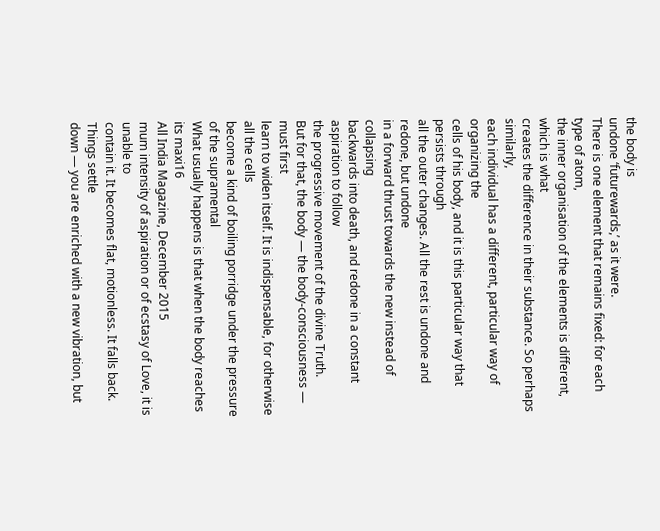the body is
undone ‘futurewards,’ as it were.
There is one element that remains fixed: for each type of atom,
the inner organisation of the elements is different, which is what
creates the difference in their substance. So perhaps similarly,
each individual has a different, particular way of organizing the
cells of his body, and it is this particular way that persists through
all the outer changes. All the rest is undone and redone, but undone
in a forward thrust towards the new instead of collapsing
backwards into death, and redone in a constant aspiration to follow
the progressive movement of the divine Truth.
But for that, the body — the body-consciousness — must first
learn to widen itself. It is indispensable, for otherwise all the cells
become a kind of boiling porridge under the pressure of the supramental
What usually happens is that when the body reaches its maxi16
All India Magazine, December 2015
mum intensity of aspiration or of ecstasy of Love, it is unable to
contain it. It becomes flat, motionless. It falls back. Things settle
down — you are enriched with a new vibration, but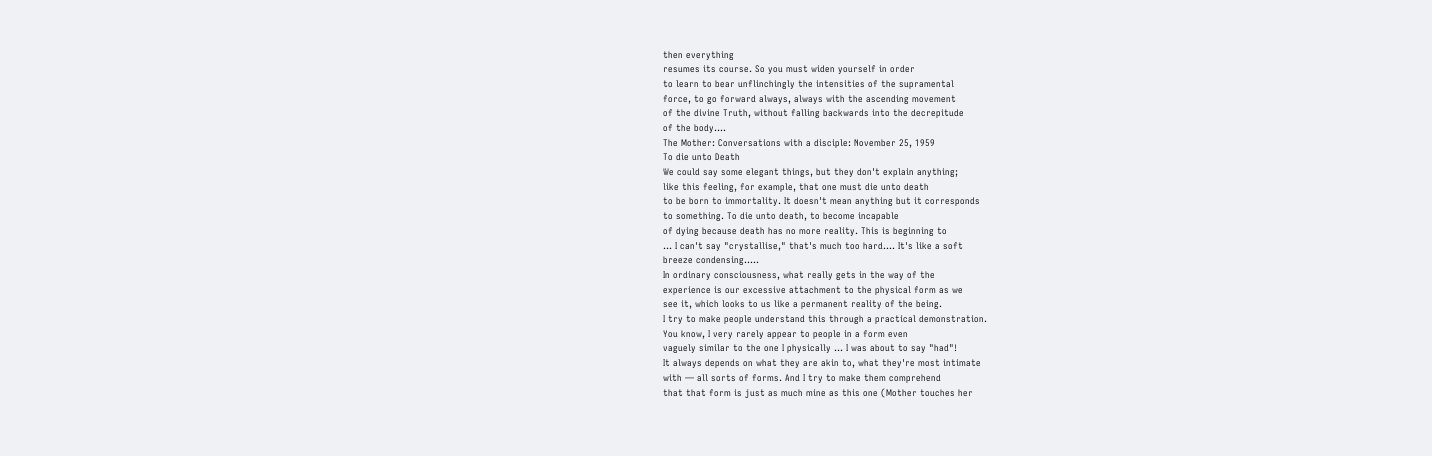then everything
resumes its course. So you must widen yourself in order
to learn to bear unflinchingly the intensities of the supramental
force, to go forward always, always with the ascending movement
of the divine Truth, without falling backwards into the decrepitude
of the body….
The Mother: Conversations with a disciple: November 25, 1959
To die unto Death
We could say some elegant things, but they don't explain anything;
like this feeling, for example, that one must die unto death
to be born to immortality. It doesn't mean anything but it corresponds
to something. To die unto death, to become incapable
of dying because death has no more reality. This is beginning to
... I can't say "crystallise," that's much too hard.... It's like a soft
breeze condensing…..
In ordinary consciousness, what really gets in the way of the
experience is our excessive attachment to the physical form as we
see it, which looks to us like a permanent reality of the being.
I try to make people understand this through a practical demonstration.
You know, I very rarely appear to people in a form even
vaguely similar to the one I physically ... I was about to say "had"!
It always depends on what they are akin to, what they're most intimate
with — all sorts of forms. And I try to make them comprehend
that that form is just as much mine as this one (Mother touches her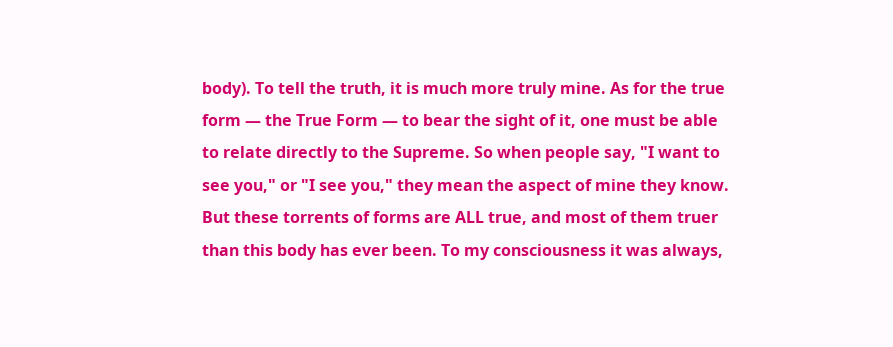body). To tell the truth, it is much more truly mine. As for the true
form — the True Form — to bear the sight of it, one must be able
to relate directly to the Supreme. So when people say, "I want to
see you," or "I see you," they mean the aspect of mine they know.
But these torrents of forms are ALL true, and most of them truer
than this body has ever been. To my consciousness it was always,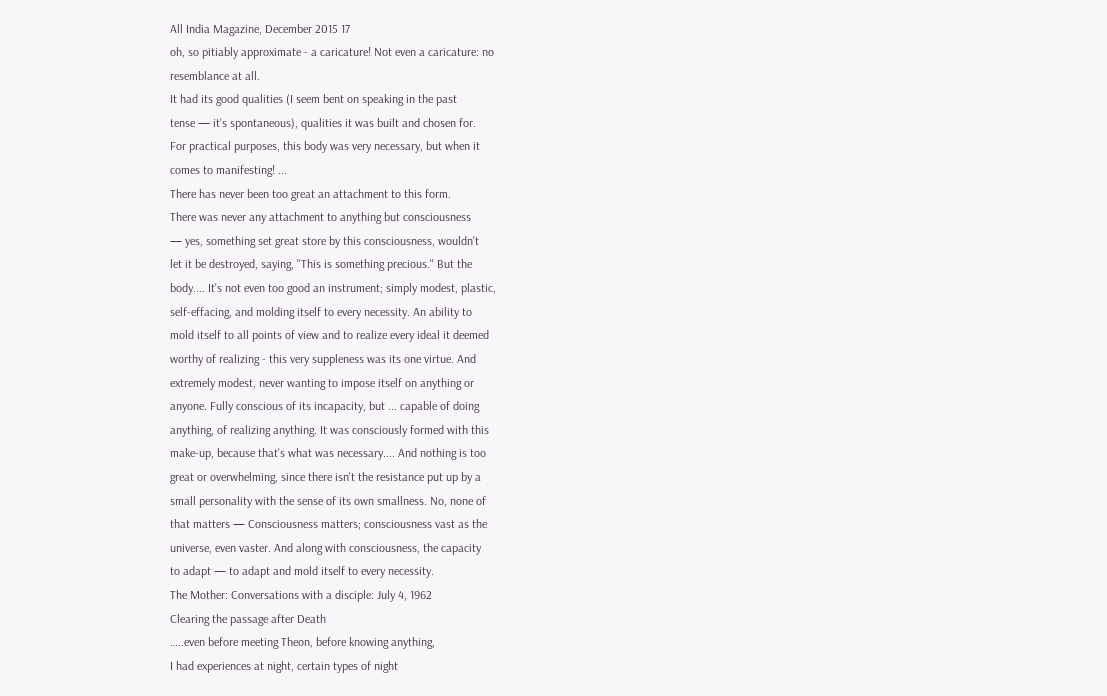All India Magazine, December 2015 17
oh, so pitiably approximate - a caricature! Not even a caricature: no
resemblance at all.
It had its good qualities (I seem bent on speaking in the past
tense — it's spontaneous), qualities it was built and chosen for.
For practical purposes, this body was very necessary, but when it
comes to manifesting! ...
There has never been too great an attachment to this form.
There was never any attachment to anything but consciousness
— yes, something set great store by this consciousness, wouldn't
let it be destroyed, saying, "This is something precious." But the
body.... It's not even too good an instrument; simply modest, plastic,
self-effacing, and molding itself to every necessity. An ability to
mold itself to all points of view and to realize every ideal it deemed
worthy of realizing - this very suppleness was its one virtue. And
extremely modest, never wanting to impose itself on anything or
anyone. Fully conscious of its incapacity, but ... capable of doing
anything, of realizing anything. It was consciously formed with this
make-up, because that's what was necessary.... And nothing is too
great or overwhelming, since there isn't the resistance put up by a
small personality with the sense of its own smallness. No, none of
that matters — Consciousness matters; consciousness vast as the
universe, even vaster. And along with consciousness, the capacity
to adapt — to adapt and mold itself to every necessity.
The Mother: Conversations with a disciple: July 4, 1962
Clearing the passage after Death
…..even before meeting Theon, before knowing anything,
I had experiences at night, certain types of night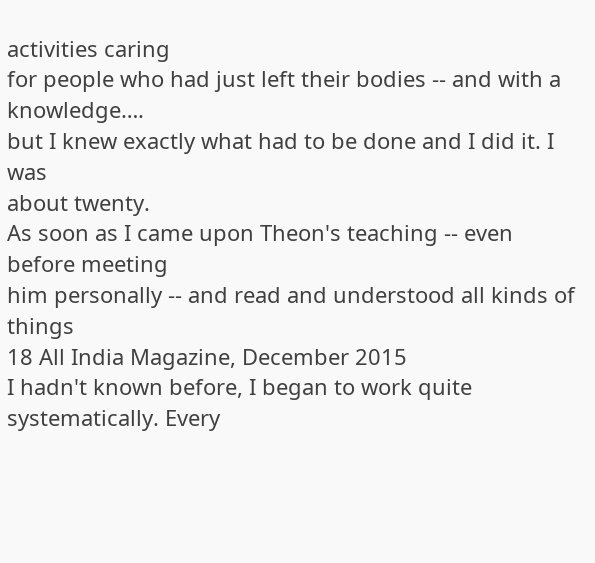activities caring
for people who had just left their bodies -- and with a knowledge….
but I knew exactly what had to be done and I did it. I was
about twenty.
As soon as I came upon Theon's teaching -- even before meeting
him personally -- and read and understood all kinds of things
18 All India Magazine, December 2015
I hadn't known before, I began to work quite systematically. Every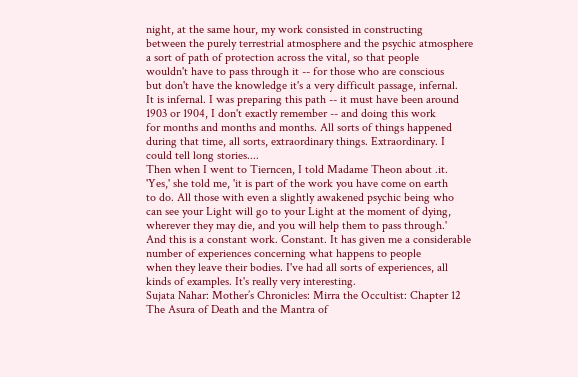night, at the same hour, my work consisted in constructing
between the purely terrestrial atmosphere and the psychic atmosphere
a sort of path of protection across the vital, so that people
wouldn't have to pass through it -- for those who are conscious
but don't have the knowledge it's a very difficult passage, infernal.
It is infernal. I was preparing this path -- it must have been around
1903 or 1904, I don't exactly remember -- and doing this work
for months and months and months. All sorts of things happened
during that time, all sorts, extraordinary things. Extraordinary. I
could tell long stories....
Then when I went to Tierncen, I told Madame Theon about .it.
'Yes,' she told me, 'it is part of the work you have come on earth
to do. All those with even a slightly awakened psychic being who
can see your Light will go to your Light at the moment of dying,
wherever they may die, and you will help them to pass through.'
And this is a constant work. Constant. It has given me a considerable
number of experiences concerning what happens to people
when they leave their bodies. I've had all sorts of experiences, all
kinds of examples. It's really very interesting.
Sujata Nahar: Mother’s Chronicles: Mirra the Occultist: Chapter 12
The Asura of Death and the Mantra of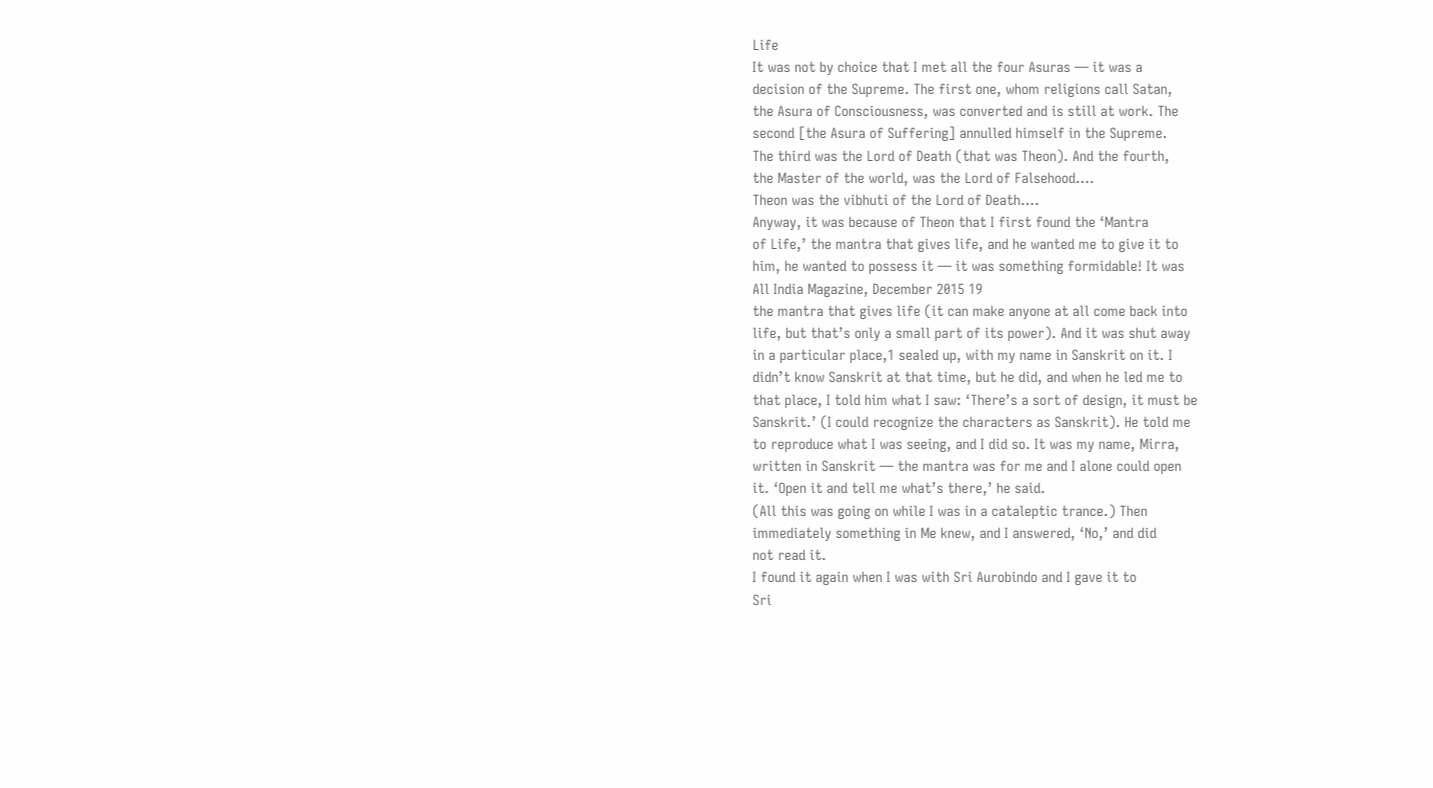Life
It was not by choice that I met all the four Asuras — it was a
decision of the Supreme. The first one, whom religions call Satan,
the Asura of Consciousness, was converted and is still at work. The
second [the Asura of Suffering] annulled himself in the Supreme.
The third was the Lord of Death (that was Theon). And the fourth,
the Master of the world, was the Lord of Falsehood….
Theon was the vibhuti of the Lord of Death….
Anyway, it was because of Theon that I first found the ‘Mantra
of Life,’ the mantra that gives life, and he wanted me to give it to
him, he wanted to possess it — it was something formidable! It was
All India Magazine, December 2015 19
the mantra that gives life (it can make anyone at all come back into
life, but that’s only a small part of its power). And it was shut away
in a particular place,1 sealed up, with my name in Sanskrit on it. I
didn’t know Sanskrit at that time, but he did, and when he led me to
that place, I told him what I saw: ‘There’s a sort of design, it must be
Sanskrit.’ (I could recognize the characters as Sanskrit). He told me
to reproduce what I was seeing, and I did so. It was my name, Mirra,
written in Sanskrit — the mantra was for me and I alone could open
it. ‘Open it and tell me what’s there,’ he said.
(All this was going on while I was in a cataleptic trance.) Then
immediately something in Me knew, and I answered, ‘No,’ and did
not read it.
I found it again when I was with Sri Aurobindo and I gave it to
Sri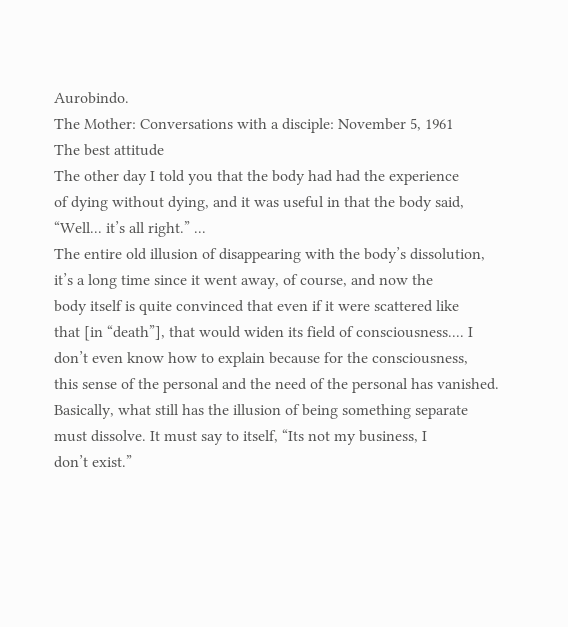Aurobindo.
The Mother: Conversations with a disciple: November 5, 1961
The best attitude
The other day I told you that the body had had the experience
of dying without dying, and it was useful in that the body said,
“Well... it’s all right.” ...
The entire old illusion of disappearing with the body’s dissolution,
it’s a long time since it went away, of course, and now the
body itself is quite convinced that even if it were scattered like
that [in “death”], that would widen its field of consciousness.... I
don’t even know how to explain because for the consciousness,
this sense of the personal and the need of the personal has vanished.
Basically, what still has the illusion of being something separate
must dissolve. It must say to itself, “Its not my business, I
don’t exist.”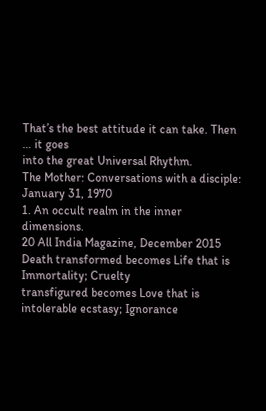That’s the best attitude it can take. Then … it goes
into the great Universal Rhythm.
The Mother: Conversations with a disciple: January 31, 1970
1. An occult realm in the inner dimensions.
20 All India Magazine, December 2015
Death transformed becomes Life that is Immortality; Cruelty
transfigured becomes Love that is intolerable ecstasy; Ignorance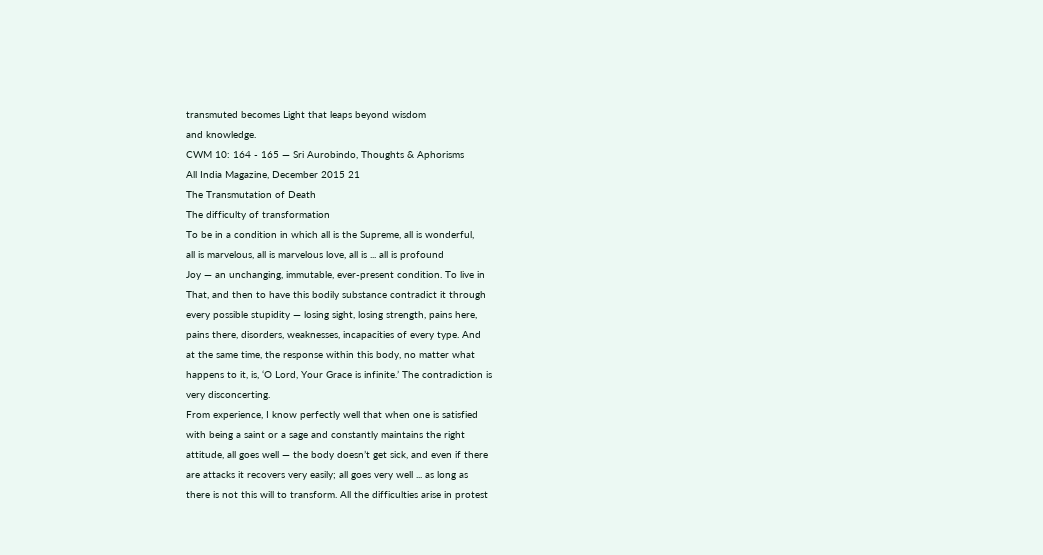transmuted becomes Light that leaps beyond wisdom
and knowledge.
CWM 10: 164 - 165 — Sri Aurobindo, Thoughts & Aphorisms
All India Magazine, December 2015 21
The Transmutation of Death
The difficulty of transformation
To be in a condition in which all is the Supreme, all is wonderful,
all is marvelous, all is marvelous love, all is ... all is profound
Joy — an unchanging, immutable, ever-present condition. To live in
That, and then to have this bodily substance contradict it through
every possible stupidity — losing sight, losing strength, pains here,
pains there, disorders, weaknesses, incapacities of every type. And
at the same time, the response within this body, no matter what
happens to it, is, ‘O Lord, Your Grace is infinite.’ The contradiction is
very disconcerting.
From experience, I know perfectly well that when one is satisfied
with being a saint or a sage and constantly maintains the right
attitude, all goes well — the body doesn’t get sick, and even if there
are attacks it recovers very easily; all goes very well ... as long as
there is not this will to transform. All the difficulties arise in protest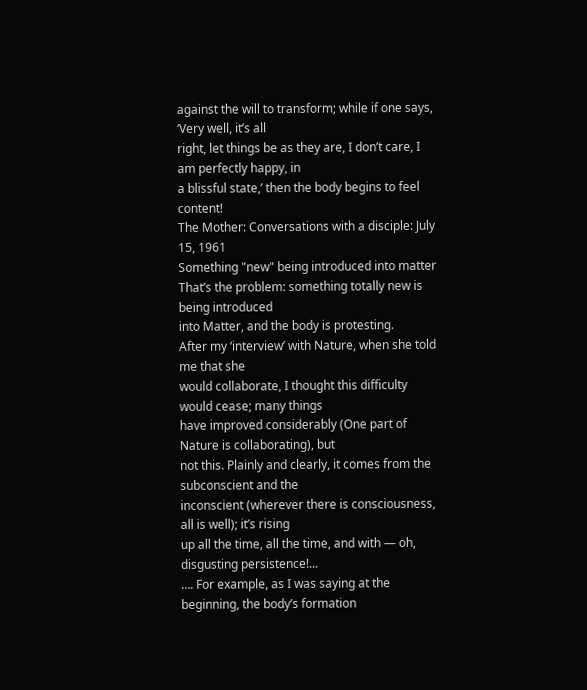against the will to transform; while if one says, ‘Very well, it’s all
right, let things be as they are, I don’t care, I am perfectly happy, in
a blissful state,’ then the body begins to feel content!
The Mother: Conversations with a disciple: July 15, 1961
Something "new" being introduced into matter
That’s the problem: something totally new is being introduced
into Matter, and the body is protesting.
After my ‘interview’ with Nature, when she told me that she
would collaborate, I thought this difficulty would cease; many things
have improved considerably (One part of Nature is collaborating), but
not this. Plainly and clearly, it comes from the subconscient and the
inconscient (wherever there is consciousness, all is well); it’s rising
up all the time, all the time, and with — oh, disgusting persistence!...
…. For example, as I was saying at the beginning, the body’s formation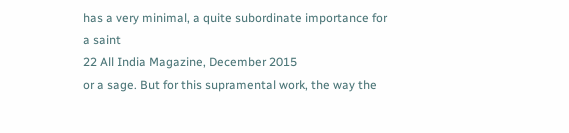has a very minimal, a quite subordinate importance for a saint
22 All India Magazine, December 2015
or a sage. But for this supramental work, the way the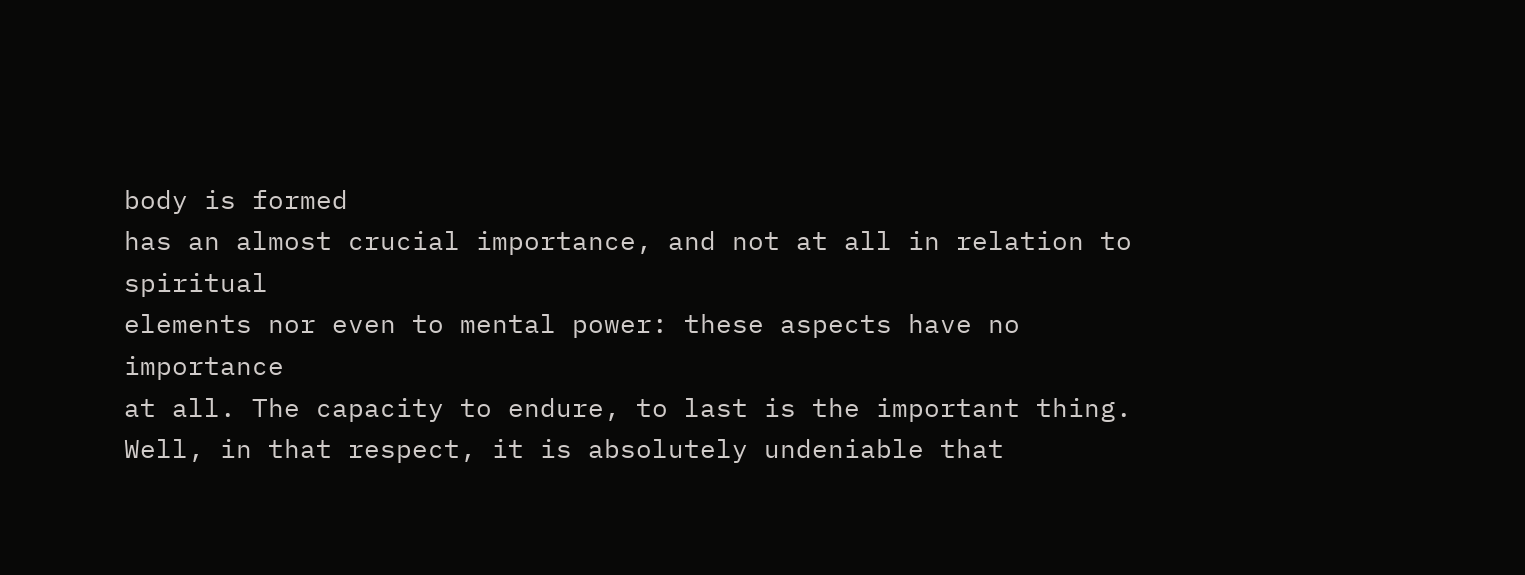body is formed
has an almost crucial importance, and not at all in relation to spiritual
elements nor even to mental power: these aspects have no importance
at all. The capacity to endure, to last is the important thing.
Well, in that respect, it is absolutely undeniable that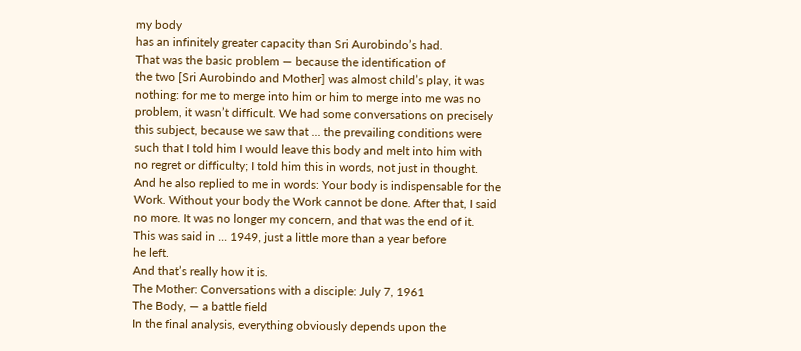my body
has an infinitely greater capacity than Sri Aurobindo’s had.
That was the basic problem — because the identification of
the two [Sri Aurobindo and Mother] was almost child’s play, it was
nothing: for me to merge into him or him to merge into me was no
problem, it wasn’t difficult. We had some conversations on precisely
this subject, because we saw that ... the prevailing conditions were
such that I told him I would leave this body and melt into him with
no regret or difficulty; I told him this in words, not just in thought.
And he also replied to me in words: Your body is indispensable for the
Work. Without your body the Work cannot be done. After that, I said
no more. It was no longer my concern, and that was the end of it.
This was said in ... 1949, just a little more than a year before
he left.
And that’s really how it is.
The Mother: Conversations with a disciple: July 7, 1961
The Body, — a battle field
In the final analysis, everything obviously depends upon the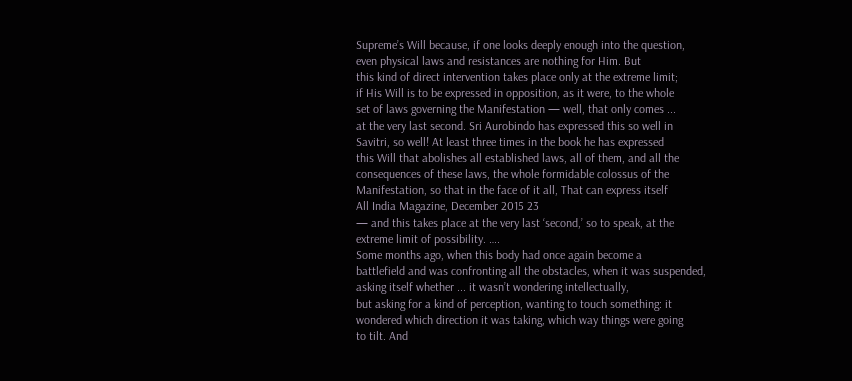Supreme’s Will because, if one looks deeply enough into the question,
even physical laws and resistances are nothing for Him. But
this kind of direct intervention takes place only at the extreme limit;
if His Will is to be expressed in opposition, as it were, to the whole
set of laws governing the Manifestation — well, that only comes ...
at the very last second. Sri Aurobindo has expressed this so well in
Savitri, so well! At least three times in the book he has expressed
this Will that abolishes all established laws, all of them, and all the
consequences of these laws, the whole formidable colossus of the
Manifestation, so that in the face of it all, That can express itself
All India Magazine, December 2015 23
— and this takes place at the very last ‘second,’ so to speak, at the
extreme limit of possibility. ….
Some months ago, when this body had once again become a
battlefield and was confronting all the obstacles, when it was suspended,
asking itself whether ... it wasn’t wondering intellectually,
but asking for a kind of perception, wanting to touch something: it
wondered which direction it was taking, which way things were going
to tilt. And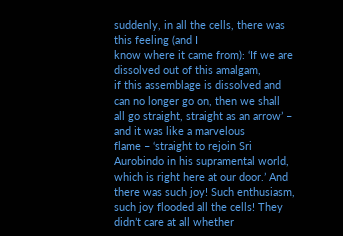suddenly, in all the cells, there was this feeling (and I
know where it came from): ‘If we are dissolved out of this amalgam,
if this assemblage is dissolved and can no longer go on, then we shall
all go straight, straight as an arrow’ – and it was like a marvelous
flame – ‘straight to rejoin Sri Aurobindo in his supramental world,
which is right here at our door.’ And there was such joy! Such enthusiasm,
such joy flooded all the cells! They didn’t care at all whether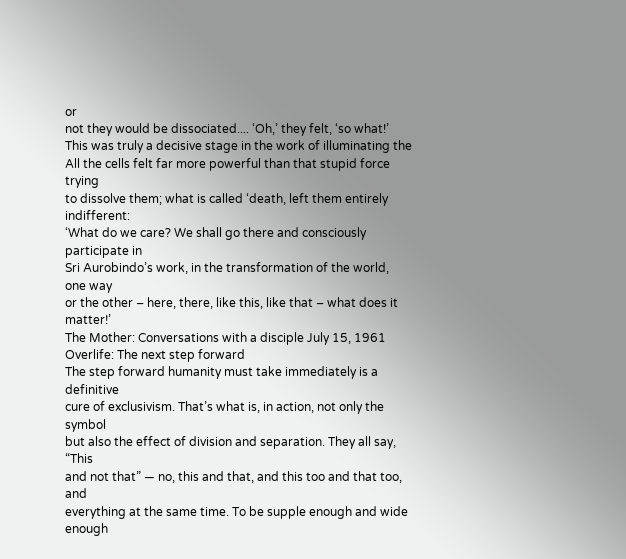or
not they would be dissociated.... ‘Oh,’ they felt, ‘so what!’
This was truly a decisive stage in the work of illuminating the
All the cells felt far more powerful than that stupid force trying
to dissolve them; what is called ‘death, left them entirely indifferent:
‘What do we care? We shall go there and consciously participate in
Sri Aurobindo’s work, in the transformation of the world, one way
or the other – here, there, like this, like that – what does it matter!’
The Mother: Conversations with a disciple July 15, 1961
Overlife: The next step forward
The step forward humanity must take immediately is a definitive
cure of exclusivism. That’s what is, in action, not only the symbol
but also the effect of division and separation. They all say, “This
and not that” — no, this and that, and this too and that too, and
everything at the same time. To be supple enough and wide enough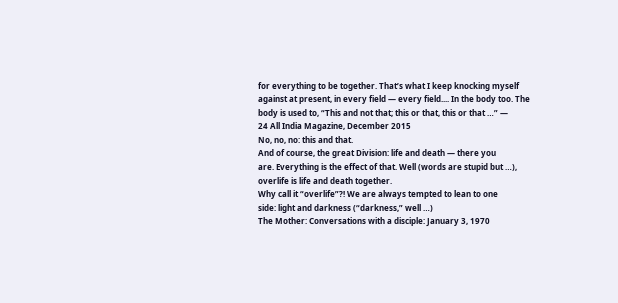for everything to be together. That’s what I keep knocking myself
against at present, in every field — every field.... In the body too. The
body is used to, “This and not that; this or that, this or that …” —
24 All India Magazine, December 2015
No, no, no: this and that.
And of course, the great Division: life and death — there you
are. Everything is the effect of that. Well (words are stupid but …),
overlife is life and death together.
Why call it “overlife”?! We are always tempted to lean to one
side: light and darkness (“darkness,” well …)
The Mother: Conversations with a disciple: January 3, 1970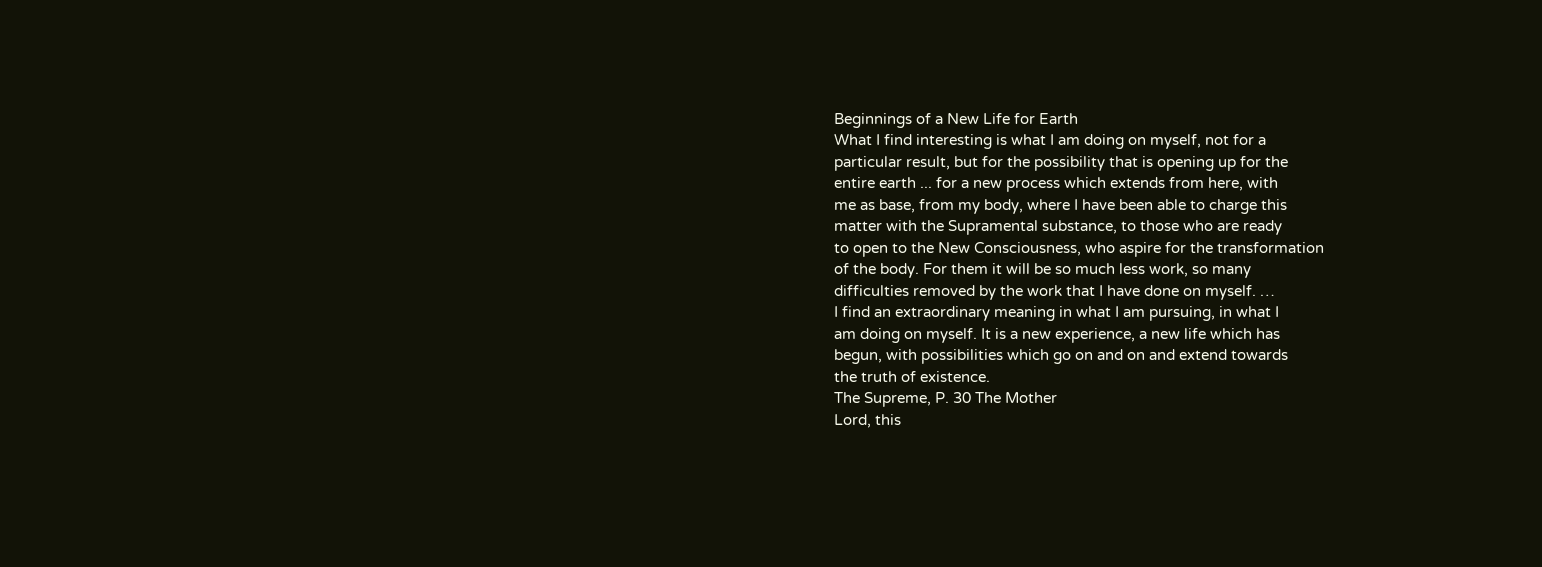Beginnings of a New Life for Earth
What I find interesting is what I am doing on myself, not for a
particular result, but for the possibility that is opening up for the
entire earth ... for a new process which extends from here, with
me as base, from my body, where I have been able to charge this
matter with the Supramental substance, to those who are ready
to open to the New Consciousness, who aspire for the transformation
of the body. For them it will be so much less work, so many
difficulties removed by the work that I have done on myself. …
I find an extraordinary meaning in what I am pursuing, in what I
am doing on myself. It is a new experience, a new life which has
begun, with possibilities which go on and on and extend towards
the truth of existence.
The Supreme, P. 30 The Mother
Lord, this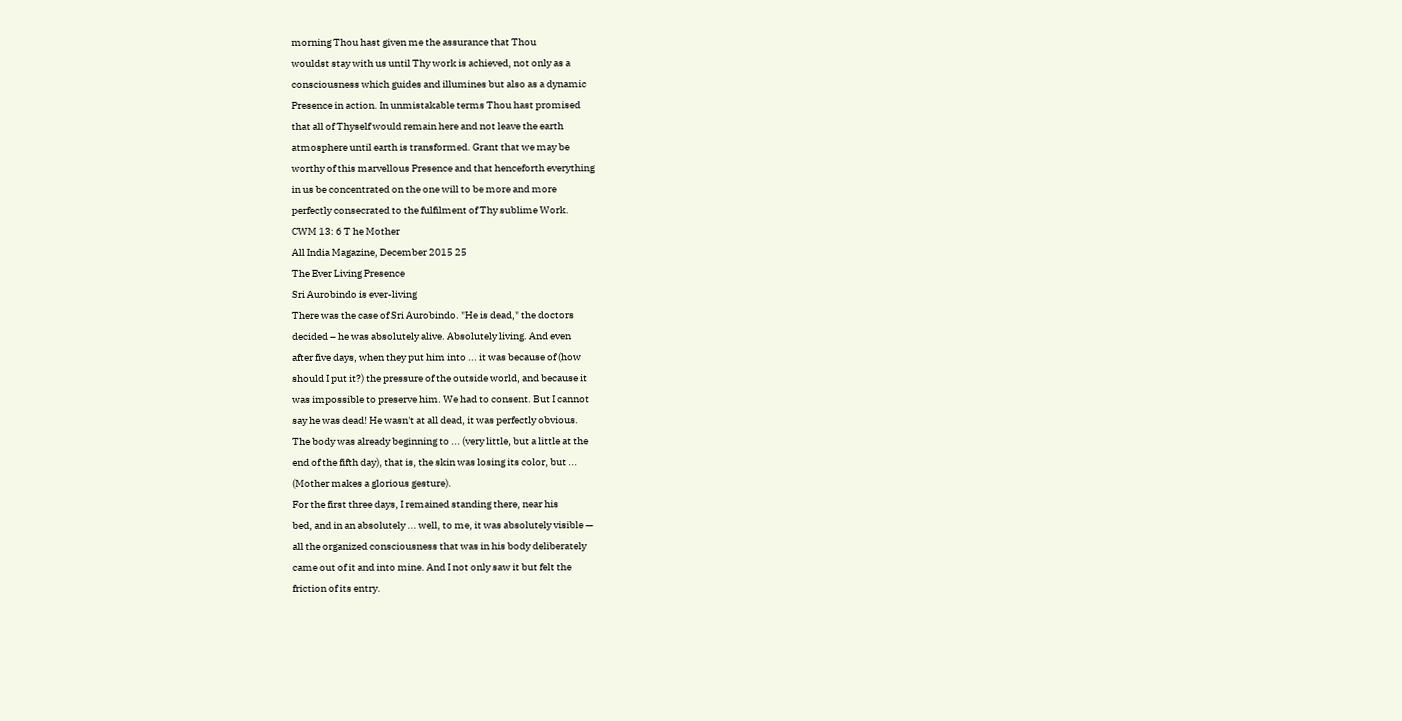morning Thou hast given me the assurance that Thou
wouldst stay with us until Thy work is achieved, not only as a
consciousness which guides and illumines but also as a dynamic
Presence in action. In unmistakable terms Thou hast promised
that all of Thyself would remain here and not leave the earth
atmosphere until earth is transformed. Grant that we may be
worthy of this marvellous Presence and that henceforth everything
in us be concentrated on the one will to be more and more
perfectly consecrated to the fulfilment of Thy sublime Work.
CWM 13: 6 T he Mother
All India Magazine, December 2015 25
The Ever Living Presence
Sri Aurobindo is ever-living
There was the case of Sri Aurobindo. "He is dead," the doctors
decided – he was absolutely alive. Absolutely living. And even
after five days, when they put him into ... it was because of (how
should I put it?) the pressure of the outside world, and because it
was impossible to preserve him. We had to consent. But I cannot
say he was dead! He wasn't at all dead, it was perfectly obvious.
The body was already beginning to ... (very little, but a little at the
end of the fifth day), that is, the skin was losing its color, but ...
(Mother makes a glorious gesture).
For the first three days, I remained standing there, near his
bed, and in an absolutely ... well, to me, it was absolutely visible —
all the organized consciousness that was in his body deliberately
came out of it and into mine. And I not only saw it but felt the
friction of its entry.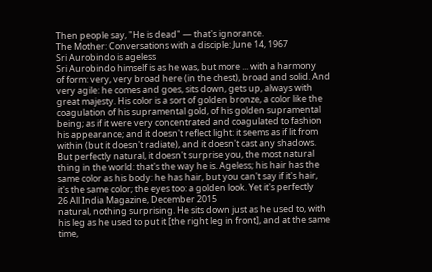Then people say, "He is dead" — that's ignorance.
The Mother: Conversations with a disciple: June 14, 1967
Sri Aurobindo is ageless
Sri Aurobindo himself is as he was, but more ... with a harmony
of form: very, very broad here (in the chest), broad and solid. And
very agile: he comes and goes, sits down, gets up, always with
great majesty. His color is a sort of golden bronze, a color like the
coagulation of his supramental gold, of his golden supramental
being; as if it were very concentrated and coagulated to fashion
his appearance; and it doesn't reflect light: it seems as if lit from
within (but it doesn't radiate), and it doesn't cast any shadows.
But perfectly natural, it doesn't surprise you, the most natural
thing in the world: that's the way he is. Ageless; his hair has the
same color as his body: he has hair, but you can't say if it's hair,
it's the same color; the eyes too: a golden look. Yet it's perfectly
26 All India Magazine, December 2015
natural, nothing surprising. He sits down just as he used to, with
his leg as he used to put it [the right leg in front], and at the same
time,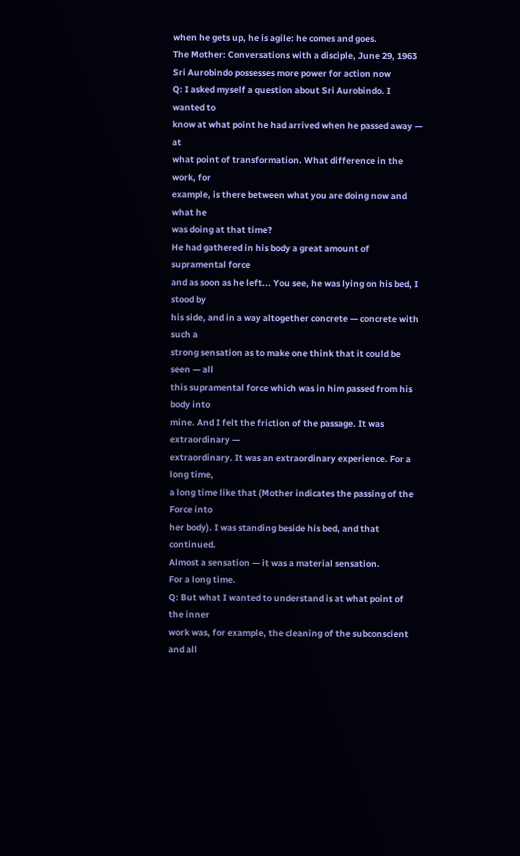when he gets up, he is agile: he comes and goes.
The Mother: Conversations with a disciple, June 29, 1963
Sri Aurobindo possesses more power for action now
Q: I asked myself a question about Sri Aurobindo. I wanted to
know at what point he had arrived when he passed away — at
what point of transformation. What difference in the work, for
example, is there between what you are doing now and what he
was doing at that time?
He had gathered in his body a great amount of supramental force
and as soon as he left... You see, he was lying on his bed, I stood by
his side, and in a way altogether concrete — concrete with such a
strong sensation as to make one think that it could be seen — all
this supramental force which was in him passed from his body into
mine. And I felt the friction of the passage. It was extraordinary —
extraordinary. It was an extraordinary experience. For a long time,
a long time like that (Mother indicates the passing of the Force into
her body). I was standing beside his bed, and that continued.
Almost a sensation — it was a material sensation.
For a long time.
Q: But what I wanted to understand is at what point of the inner
work was, for example, the cleaning of the subconscient and all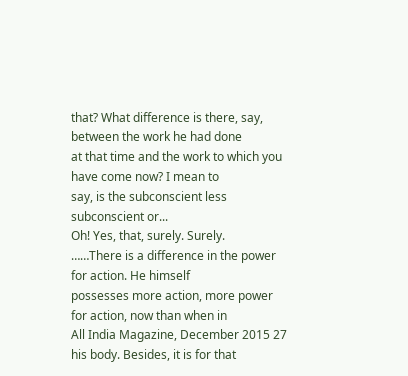that? What difference is there, say, between the work he had done
at that time and the work to which you have come now? I mean to
say, is the subconscient less subconscient or...
Oh! Yes, that, surely. Surely.
……There is a difference in the power for action. He himself
possesses more action, more power for action, now than when in
All India Magazine, December 2015 27
his body. Besides, it is for that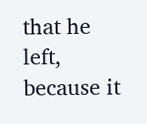that he left, because it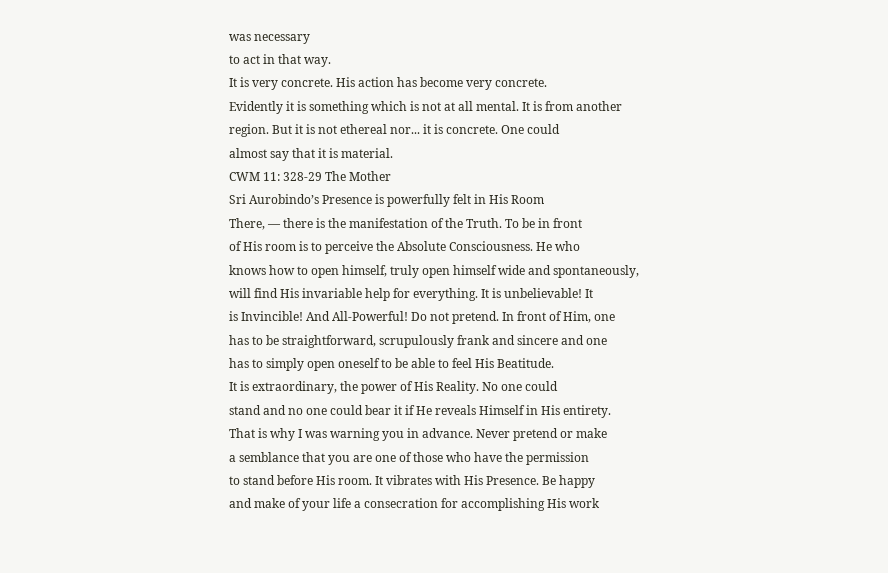was necessary
to act in that way.
It is very concrete. His action has become very concrete.
Evidently it is something which is not at all mental. It is from another
region. But it is not ethereal nor... it is concrete. One could
almost say that it is material.
CWM 11: 328-29 The Mother
Sri Aurobindo’s Presence is powerfully felt in His Room
There, — there is the manifestation of the Truth. To be in front
of His room is to perceive the Absolute Consciousness. He who
knows how to open himself, truly open himself wide and spontaneously,
will find His invariable help for everything. It is unbelievable! It
is Invincible! And All-Powerful! Do not pretend. In front of Him, one
has to be straightforward, scrupulously frank and sincere and one
has to simply open oneself to be able to feel His Beatitude.
It is extraordinary, the power of His Reality. No one could
stand and no one could bear it if He reveals Himself in His entirety.
That is why I was warning you in advance. Never pretend or make
a semblance that you are one of those who have the permission
to stand before His room. It vibrates with His Presence. Be happy
and make of your life a consecration for accomplishing His work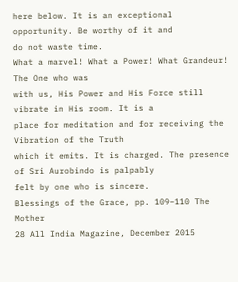here below. It is an exceptional opportunity. Be worthy of it and
do not waste time.
What a marvel! What a Power! What Grandeur! The One who was
with us, His Power and His Force still vibrate in His room. It is a
place for meditation and for receiving the Vibration of the Truth
which it emits. It is charged. The presence of Sri Aurobindo is palpably
felt by one who is sincere.
Blessings of the Grace, pp. 109–110 The Mother
28 All India Magazine, December 2015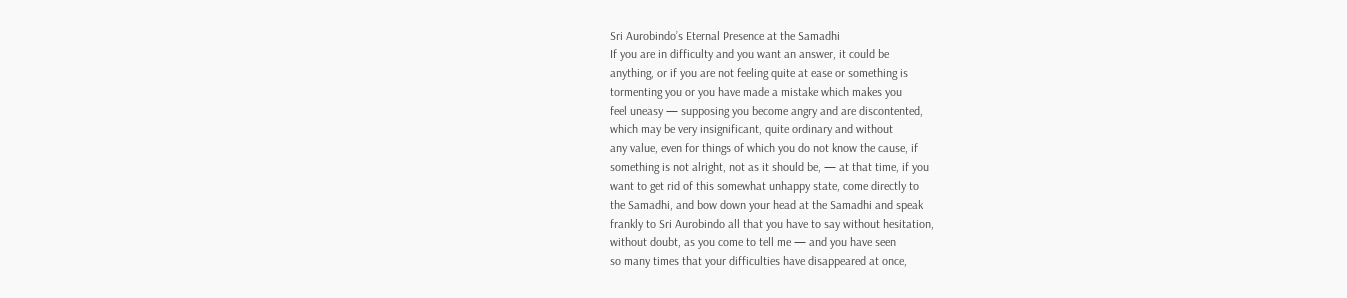Sri Aurobindo’s Eternal Presence at the Samadhi
If you are in difficulty and you want an answer, it could be
anything, or if you are not feeling quite at ease or something is
tormenting you or you have made a mistake which makes you
feel uneasy — supposing you become angry and are discontented,
which may be very insignificant, quite ordinary and without
any value, even for things of which you do not know the cause, if
something is not alright, not as it should be, — at that time, if you
want to get rid of this somewhat unhappy state, come directly to
the Samadhi, and bow down your head at the Samadhi and speak
frankly to Sri Aurobindo all that you have to say without hesitation,
without doubt, as you come to tell me — and you have seen
so many times that your difficulties have disappeared at once,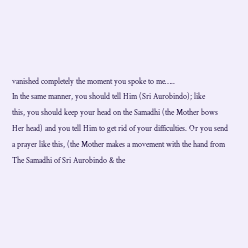vanished completely the moment you spoke to me…..
In the same manner, you should tell Him (Sri Aurobindo); like
this, you should keep your head on the Samadhi (the Mother bows
Her head) and you tell Him to get rid of your difficulties. Or you send
a prayer like this, (the Mother makes a movement with the hand from
The Samadhi of Sri Aurobindo & the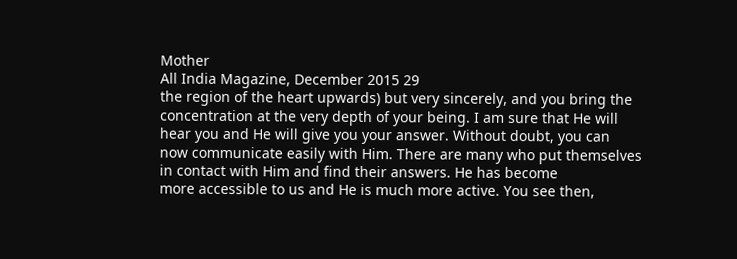Mother
All India Magazine, December 2015 29
the region of the heart upwards) but very sincerely, and you bring the
concentration at the very depth of your being. I am sure that He will
hear you and He will give you your answer. Without doubt, you can
now communicate easily with Him. There are many who put themselves
in contact with Him and find their answers. He has become
more accessible to us and He is much more active. You see then,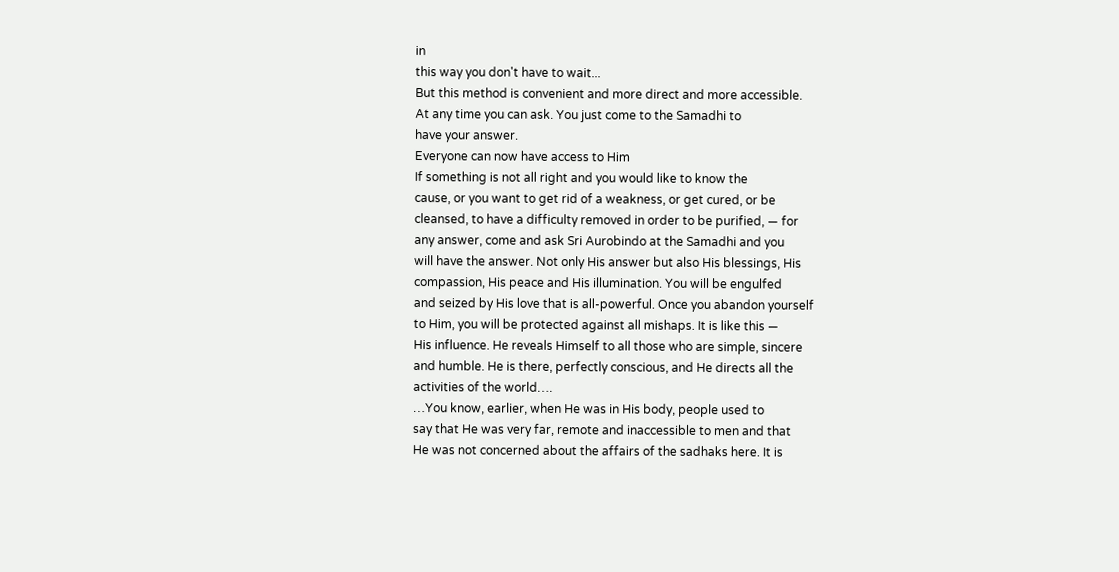in
this way you don't have to wait...
But this method is convenient and more direct and more accessible.
At any time you can ask. You just come to the Samadhi to
have your answer.
Everyone can now have access to Him
If something is not all right and you would like to know the
cause, or you want to get rid of a weakness, or get cured, or be
cleansed, to have a difficulty removed in order to be purified, — for
any answer, come and ask Sri Aurobindo at the Samadhi and you
will have the answer. Not only His answer but also His blessings, His
compassion, His peace and His illumination. You will be engulfed
and seized by His love that is all-powerful. Once you abandon yourself
to Him, you will be protected against all mishaps. It is like this —
His influence. He reveals Himself to all those who are simple, sincere
and humble. He is there, perfectly conscious, and He directs all the
activities of the world….
…You know, earlier, when He was in His body, people used to
say that He was very far, remote and inaccessible to men and that
He was not concerned about the affairs of the sadhaks here. It is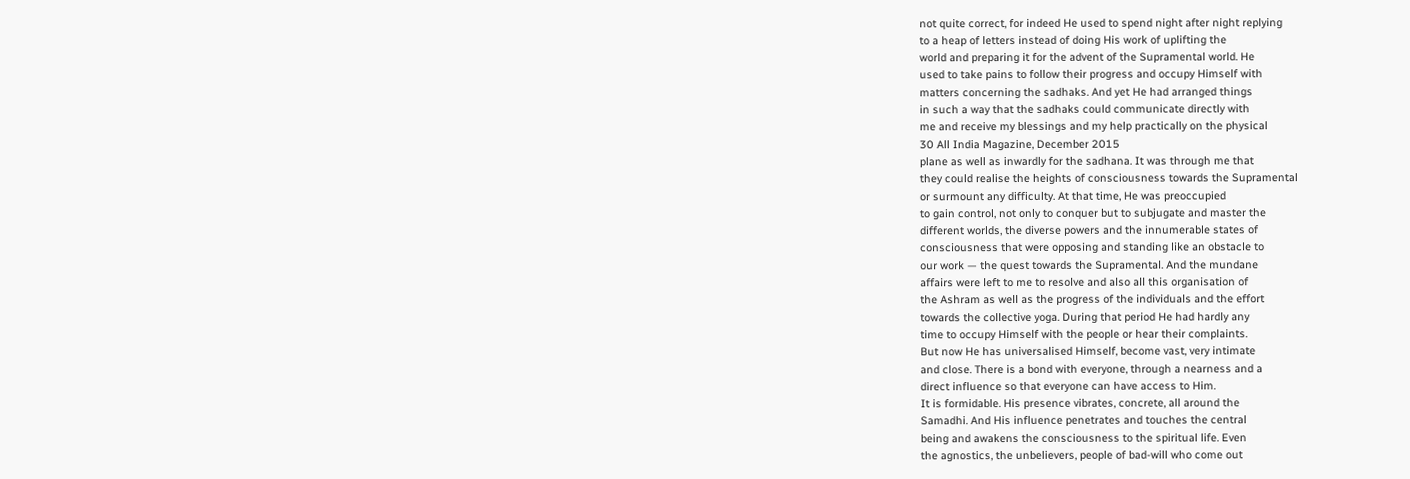not quite correct, for indeed He used to spend night after night replying
to a heap of letters instead of doing His work of uplifting the
world and preparing it for the advent of the Supramental world. He
used to take pains to follow their progress and occupy Himself with
matters concerning the sadhaks. And yet He had arranged things
in such a way that the sadhaks could communicate directly with
me and receive my blessings and my help practically on the physical
30 All India Magazine, December 2015
plane as well as inwardly for the sadhana. It was through me that
they could realise the heights of consciousness towards the Supramental
or surmount any difficulty. At that time, He was preoccupied
to gain control, not only to conquer but to subjugate and master the
different worlds, the diverse powers and the innumerable states of
consciousness that were opposing and standing like an obstacle to
our work — the quest towards the Supramental. And the mundane
affairs were left to me to resolve and also all this organisation of
the Ashram as well as the progress of the individuals and the effort
towards the collective yoga. During that period He had hardly any
time to occupy Himself with the people or hear their complaints.
But now He has universalised Himself, become vast, very intimate
and close. There is a bond with everyone, through a nearness and a
direct influence so that everyone can have access to Him.
It is formidable. His presence vibrates, concrete, all around the
Samadhi. And His influence penetrates and touches the central
being and awakens the consciousness to the spiritual life. Even
the agnostics, the unbelievers, people of bad-will who come out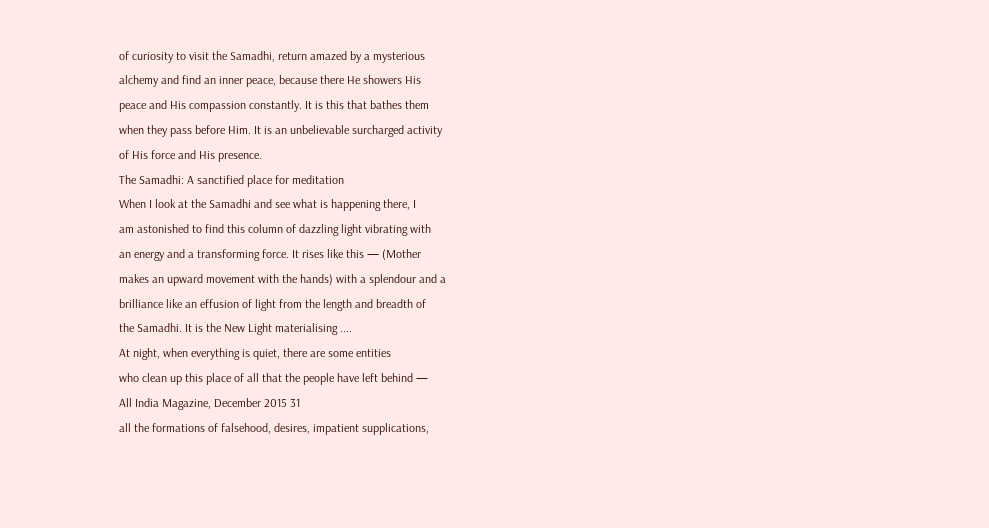of curiosity to visit the Samadhi, return amazed by a mysterious
alchemy and find an inner peace, because there He showers His
peace and His compassion constantly. It is this that bathes them
when they pass before Him. It is an unbelievable surcharged activity
of His force and His presence.
The Samadhi: A sanctified place for meditation
When I look at the Samadhi and see what is happening there, I
am astonished to find this column of dazzling light vibrating with
an energy and a transforming force. It rises like this — (Mother
makes an upward movement with the hands) with a splendour and a
brilliance like an effusion of light from the length and breadth of
the Samadhi. It is the New Light materialising ....
At night, when everything is quiet, there are some entities
who clean up this place of all that the people have left behind —
All India Magazine, December 2015 31
all the formations of falsehood, desires, impatient supplications,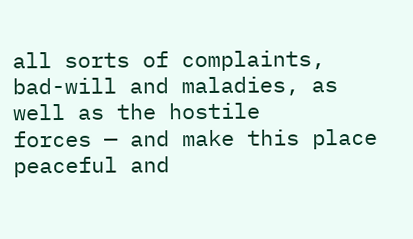all sorts of complaints, bad-will and maladies, as well as the hostile
forces — and make this place peaceful and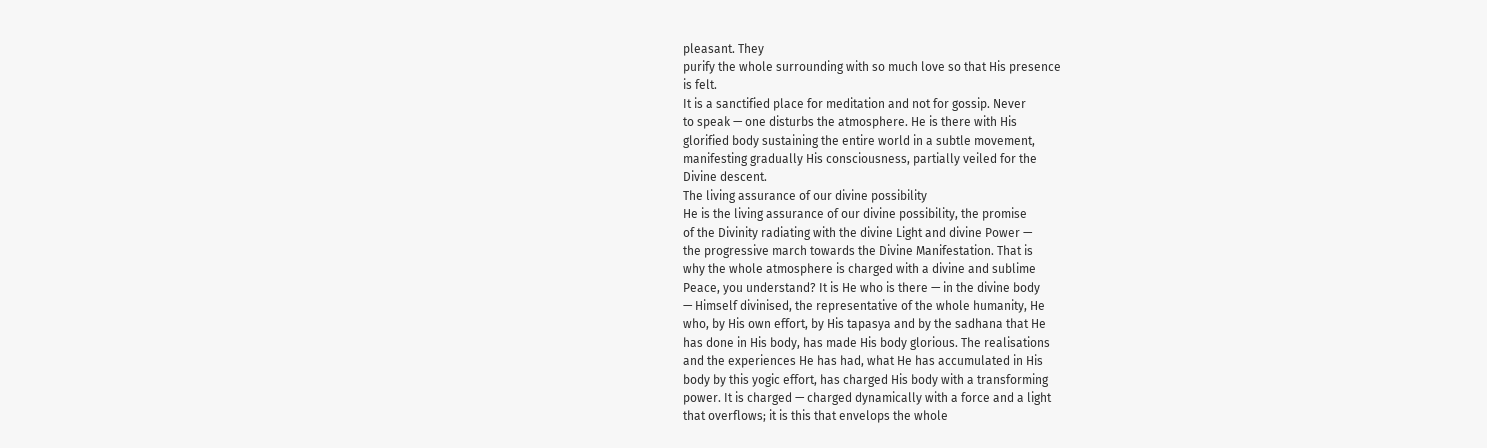pleasant. They
purify the whole surrounding with so much love so that His presence
is felt.
It is a sanctified place for meditation and not for gossip. Never
to speak — one disturbs the atmosphere. He is there with His
glorified body sustaining the entire world in a subtle movement,
manifesting gradually His consciousness, partially veiled for the
Divine descent.
The living assurance of our divine possibility
He is the living assurance of our divine possibility, the promise
of the Divinity radiating with the divine Light and divine Power —
the progressive march towards the Divine Manifestation. That is
why the whole atmosphere is charged with a divine and sublime
Peace, you understand? It is He who is there — in the divine body
— Himself divinised, the representative of the whole humanity, He
who, by His own effort, by His tapasya and by the sadhana that He
has done in His body, has made His body glorious. The realisations
and the experiences He has had, what He has accumulated in His
body by this yogic effort, has charged His body with a transforming
power. It is charged — charged dynamically with a force and a light
that overflows; it is this that envelops the whole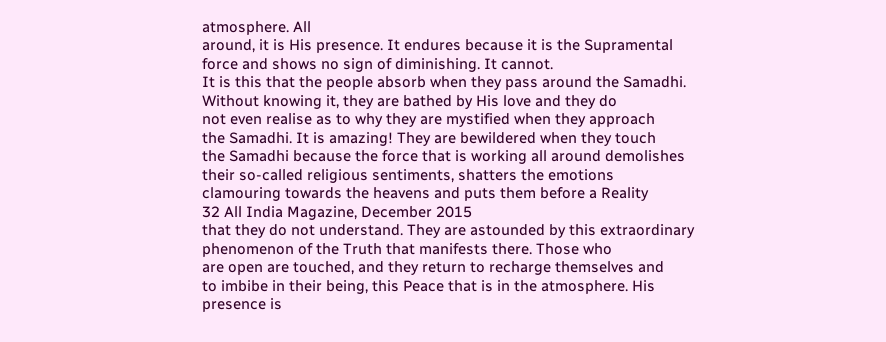atmosphere. All
around, it is His presence. It endures because it is the Supramental
force and shows no sign of diminishing. It cannot.
It is this that the people absorb when they pass around the Samadhi.
Without knowing it, they are bathed by His love and they do
not even realise as to why they are mystified when they approach
the Samadhi. It is amazing! They are bewildered when they touch
the Samadhi because the force that is working all around demolishes
their so-called religious sentiments, shatters the emotions
clamouring towards the heavens and puts them before a Reality
32 All India Magazine, December 2015
that they do not understand. They are astounded by this extraordinary
phenomenon of the Truth that manifests there. Those who
are open are touched, and they return to recharge themselves and
to imbibe in their being, this Peace that is in the atmosphere. His
presence is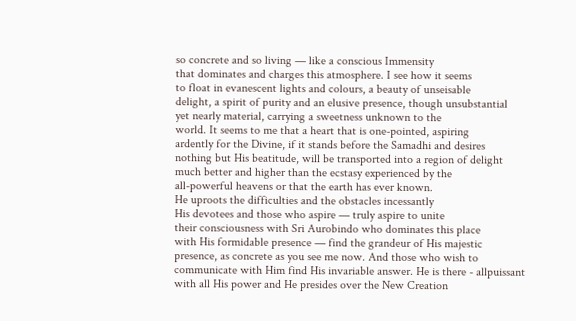so concrete and so living — like a conscious Immensity
that dominates and charges this atmosphere. I see how it seems
to float in evanescent lights and colours, a beauty of unseisable
delight, a spirit of purity and an elusive presence, though unsubstantial
yet nearly material, carrying a sweetness unknown to the
world. It seems to me that a heart that is one-pointed, aspiring
ardently for the Divine, if it stands before the Samadhi and desires
nothing but His beatitude, will be transported into a region of delight
much better and higher than the ecstasy experienced by the
all-powerful heavens or that the earth has ever known.
He uproots the difficulties and the obstacles incessantly
His devotees and those who aspire — truly aspire to unite
their consciousness with Sri Aurobindo who dominates this place
with His formidable presence — find the grandeur of His majestic
presence, as concrete as you see me now. And those who wish to
communicate with Him find His invariable answer. He is there - allpuissant
with all His power and He presides over the New Creation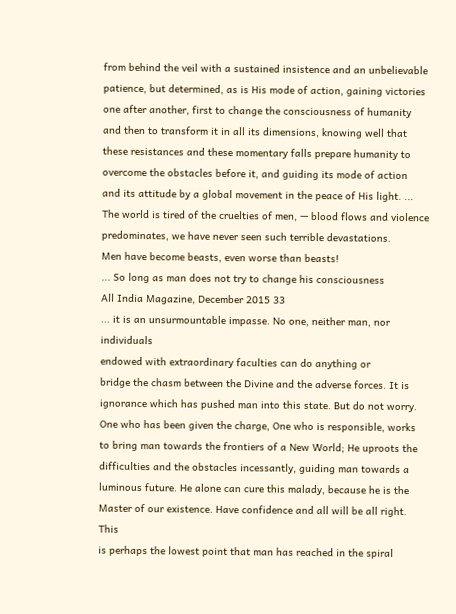from behind the veil with a sustained insistence and an unbelievable
patience, but determined, as is His mode of action, gaining victories
one after another, first to change the consciousness of humanity
and then to transform it in all its dimensions, knowing well that
these resistances and these momentary falls prepare humanity to
overcome the obstacles before it, and guiding its mode of action
and its attitude by a global movement in the peace of His light. ...
The world is tired of the cruelties of men, — blood flows and violence
predominates, we have never seen such terrible devastations.
Men have become beasts, even worse than beasts!
... So long as man does not try to change his consciousness
All India Magazine, December 2015 33
... it is an unsurmountable impasse. No one, neither man, nor individuals
endowed with extraordinary faculties can do anything or
bridge the chasm between the Divine and the adverse forces. It is
ignorance which has pushed man into this state. But do not worry.
One who has been given the charge, One who is responsible, works
to bring man towards the frontiers of a New World; He uproots the
difficulties and the obstacles incessantly, guiding man towards a
luminous future. He alone can cure this malady, because he is the
Master of our existence. Have confidence and all will be all right. This
is perhaps the lowest point that man has reached in the spiral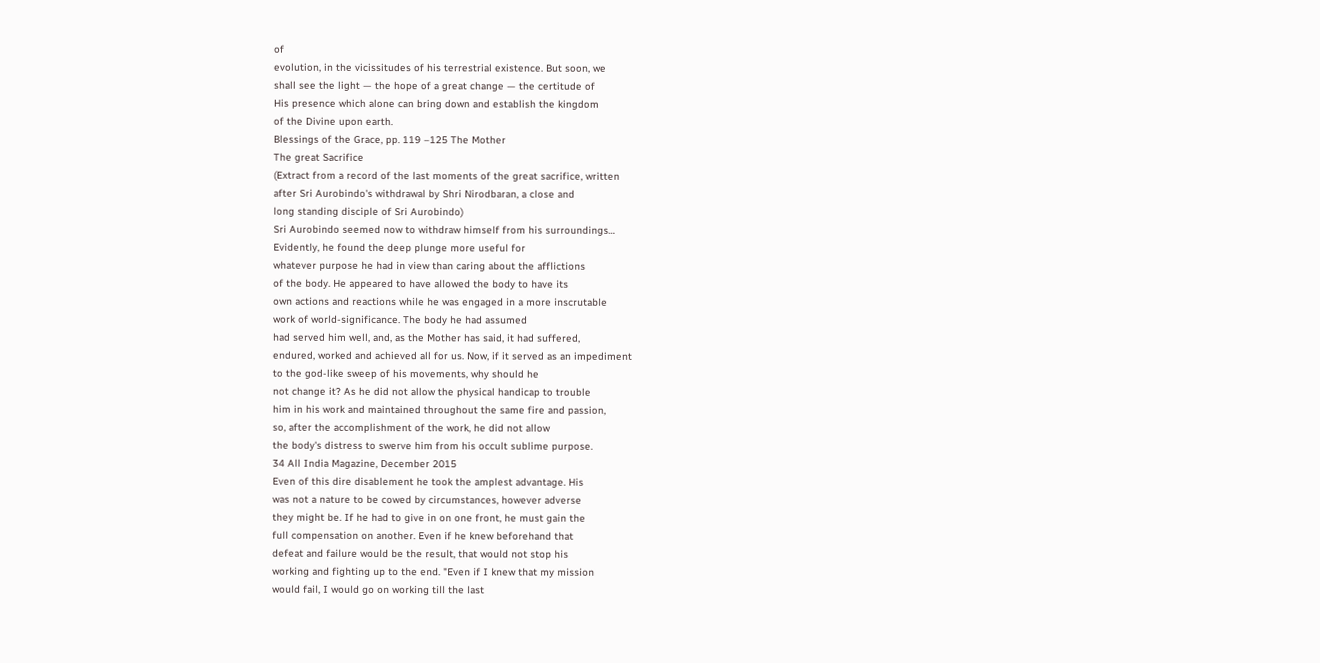of
evolution, in the vicissitudes of his terrestrial existence. But soon, we
shall see the light — the hope of a great change — the certitude of
His presence which alone can bring down and establish the kingdom
of the Divine upon earth.
Blessings of the Grace, pp. 119 –125 The Mother
The great Sacrifice
(Extract from a record of the last moments of the great sacrifice, written
after Sri Aurobindo's withdrawal by Shri Nirodbaran, a close and
long standing disciple of Sri Aurobindo)
Sri Aurobindo seemed now to withdraw himself from his surroundings…
Evidently, he found the deep plunge more useful for
whatever purpose he had in view than caring about the afflictions
of the body. He appeared to have allowed the body to have its
own actions and reactions while he was engaged in a more inscrutable
work of world-significance. The body he had assumed
had served him well, and, as the Mother has said, it had suffered,
endured, worked and achieved all for us. Now, if it served as an impediment
to the god-like sweep of his movements, why should he
not change it? As he did not allow the physical handicap to trouble
him in his work and maintained throughout the same fire and passion,
so, after the accomplishment of the work, he did not allow
the body's distress to swerve him from his occult sublime purpose.
34 All India Magazine, December 2015
Even of this dire disablement he took the amplest advantage. His
was not a nature to be cowed by circumstances, however adverse
they might be. If he had to give in on one front, he must gain the
full compensation on another. Even if he knew beforehand that
defeat and failure would be the result, that would not stop his
working and fighting up to the end. "Even if I knew that my mission
would fail, I would go on working till the last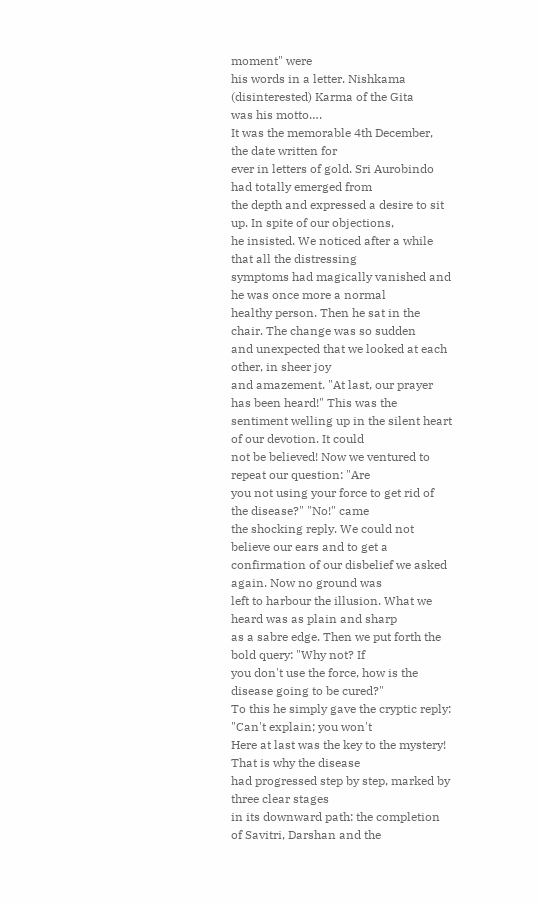moment" were
his words in a letter. Nishkama (disinterested) Karma of the Gita
was his motto….
It was the memorable 4th December, the date written for
ever in letters of gold. Sri Aurobindo had totally emerged from
the depth and expressed a desire to sit up. In spite of our objections,
he insisted. We noticed after a while that all the distressing
symptoms had magically vanished and he was once more a normal
healthy person. Then he sat in the chair. The change was so sudden
and unexpected that we looked at each other, in sheer joy
and amazement. "At last, our prayer has been heard!" This was the
sentiment welling up in the silent heart of our devotion. It could
not be believed! Now we ventured to repeat our question: "Are
you not using your force to get rid of the disease?" "No!" came
the shocking reply. We could not believe our ears and to get a
confirmation of our disbelief we asked again. Now no ground was
left to harbour the illusion. What we heard was as plain and sharp
as a sabre edge. Then we put forth the bold query: "Why not? If
you don't use the force, how is the disease going to be cured?"
To this he simply gave the cryptic reply: "Can't explain; you won't
Here at last was the key to the mystery! That is why the disease
had progressed step by step, marked by three clear stages
in its downward path: the completion of Savitri, Darshan and the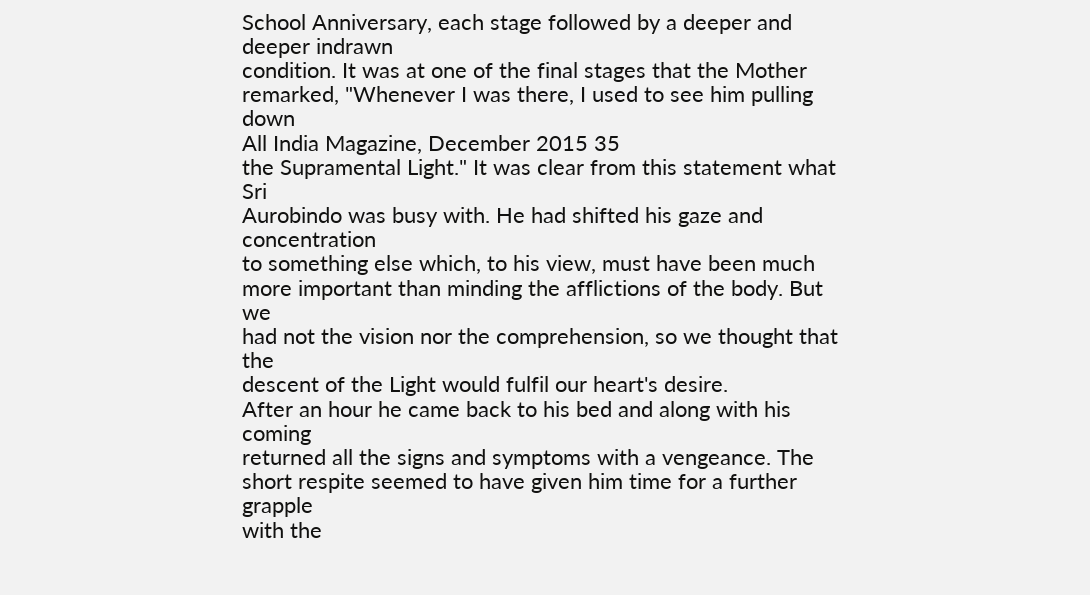School Anniversary, each stage followed by a deeper and deeper indrawn
condition. It was at one of the final stages that the Mother
remarked, "Whenever I was there, I used to see him pulling down
All India Magazine, December 2015 35
the Supramental Light." It was clear from this statement what Sri
Aurobindo was busy with. He had shifted his gaze and concentration
to something else which, to his view, must have been much
more important than minding the afflictions of the body. But we
had not the vision nor the comprehension, so we thought that the
descent of the Light would fulfil our heart's desire.
After an hour he came back to his bed and along with his coming
returned all the signs and symptoms with a vengeance. The
short respite seemed to have given him time for a further grapple
with the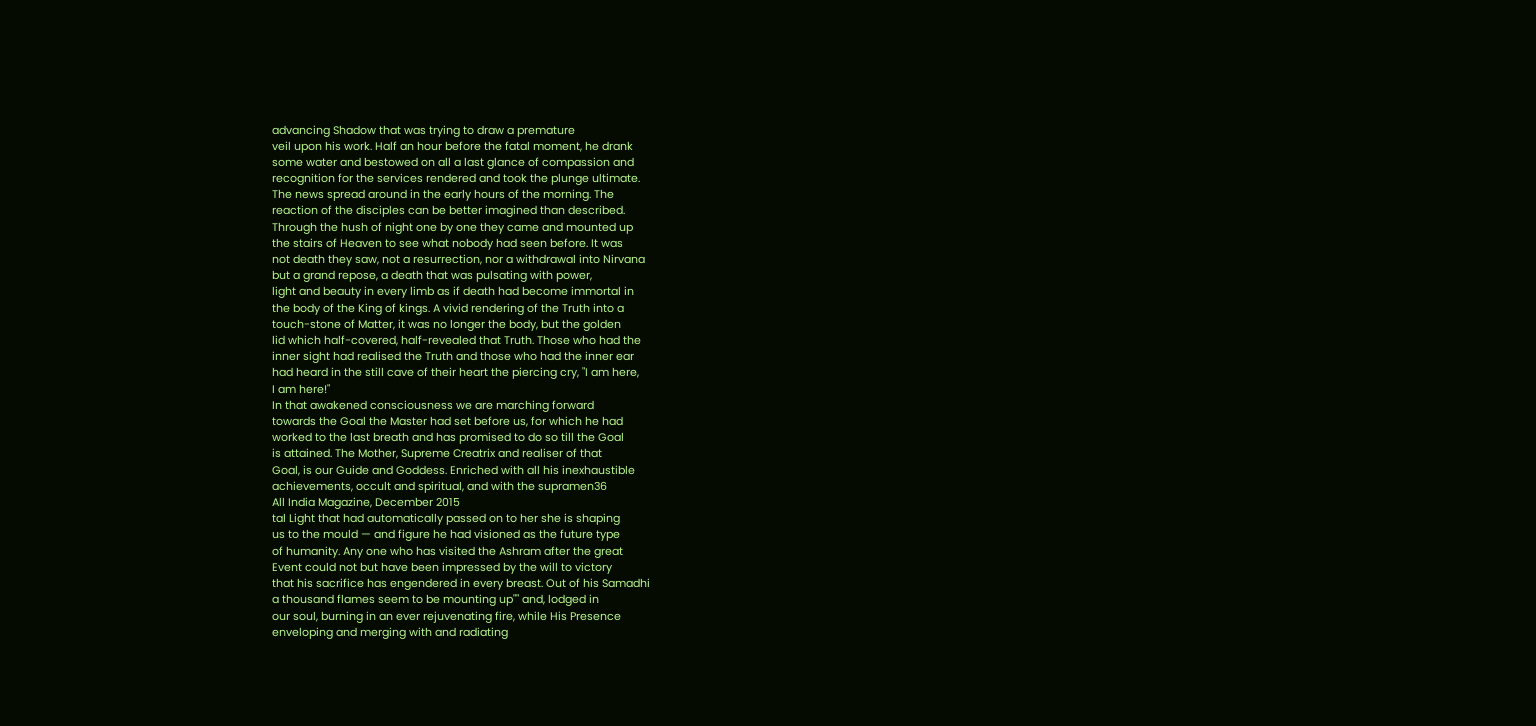advancing Shadow that was trying to draw a premature
veil upon his work. Half an hour before the fatal moment, he drank
some water and bestowed on all a last glance of compassion and
recognition for the services rendered and took the plunge ultimate.
The news spread around in the early hours of the morning. The
reaction of the disciples can be better imagined than described.
Through the hush of night one by one they came and mounted up
the stairs of Heaven to see what nobody had seen before. It was
not death they saw, not a resurrection, nor a withdrawal into Nirvana
but a grand repose, a death that was pulsating with power,
light and beauty in every limb as if death had become immortal in
the body of the King of kings. A vivid rendering of the Truth into a
touch-stone of Matter, it was no longer the body, but the golden
lid which half-covered, half-revealed that Truth. Those who had the
inner sight had realised the Truth and those who had the inner ear
had heard in the still cave of their heart the piercing cry, "I am here,
I am here!"
In that awakened consciousness we are marching forward
towards the Goal the Master had set before us, for which he had
worked to the last breath and has promised to do so till the Goal
is attained. The Mother, Supreme Creatrix and realiser of that
Goal, is our Guide and Goddess. Enriched with all his inexhaustible
achievements, occult and spiritual, and with the supramen36
All India Magazine, December 2015
tal Light that had automatically passed on to her she is shaping
us to the mould — and figure he had visioned as the future type
of humanity. Any one who has visited the Ashram after the great
Event could not but have been impressed by the will to victory
that his sacrifice has engendered in every breast. Out of his Samadhi
a thousand flames seem to be mounting up"" and, lodged in
our soul, burning in an ever rejuvenating fire, while His Presence
enveloping and merging with and radiating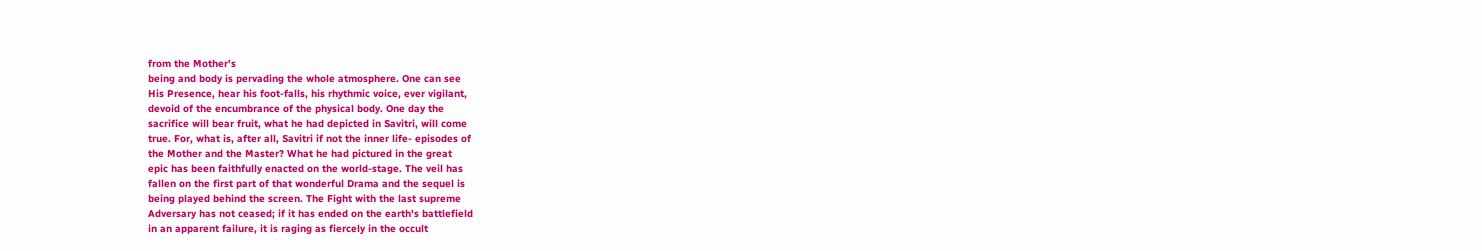from the Mother's
being and body is pervading the whole atmosphere. One can see
His Presence, hear his foot-falls, his rhythmic voice, ever vigilant,
devoid of the encumbrance of the physical body. One day the
sacrifice will bear fruit, what he had depicted in Savitri, will come
true. For, what is, after all, Savitri if not the inner life- episodes of
the Mother and the Master? What he had pictured in the great
epic has been faithfully enacted on the world-stage. The veil has
fallen on the first part of that wonderful Drama and the sequel is
being played behind the screen. The Fight with the last supreme
Adversary has not ceased; if it has ended on the earth's battlefield
in an apparent failure, it is raging as fiercely in the occult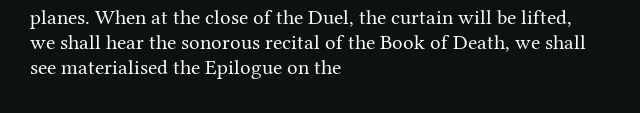planes. When at the close of the Duel, the curtain will be lifted,
we shall hear the sonorous recital of the Book of Death, we shall
see materialised the Epilogue on the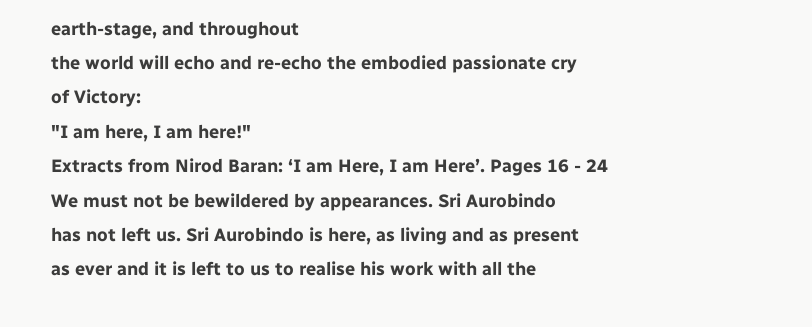earth-stage, and throughout
the world will echo and re-echo the embodied passionate cry
of Victory:
"I am here, I am here!"
Extracts from Nirod Baran: ‘I am Here, I am Here’. Pages 16 - 24
We must not be bewildered by appearances. Sri Aurobindo
has not left us. Sri Aurobindo is here, as living and as present
as ever and it is left to us to realise his work with all the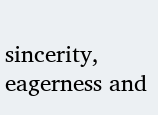sincerity, eagerness and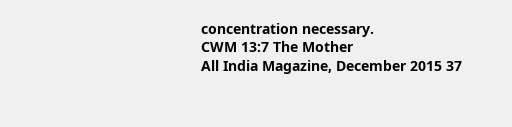concentration necessary.
CWM 13:7 The Mother
All India Magazine, December 2015 37